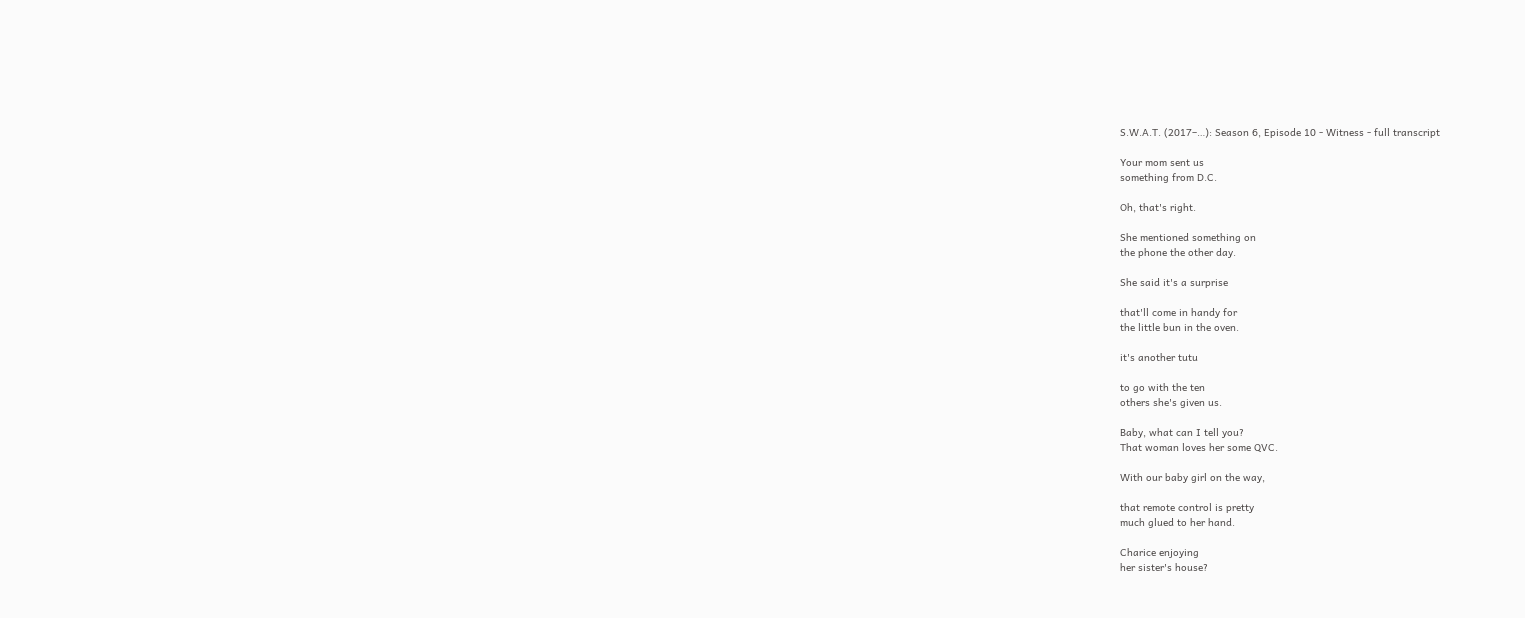S.W.A.T. (2017–…): Season 6, Episode 10 - Witness - full transcript

Your mom sent us
something from D.C.

Oh, that's right.

She mentioned something on
the phone the other day.

She said it's a surprise

that'll come in handy for
the little bun in the oven.

it's another tutu

to go with the ten
others she's given us.

Baby, what can I tell you?
That woman loves her some QVC.

With our baby girl on the way,

that remote control is pretty
much glued to her hand.

Charice enjoying
her sister's house?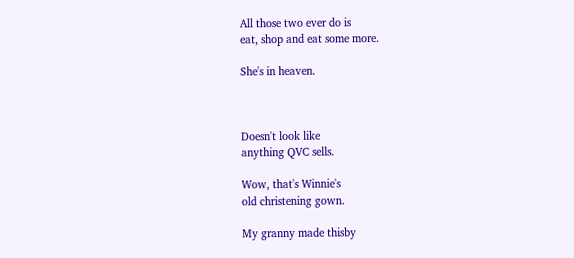All those two ever do is
eat, shop and eat some more.

She's in heaven.



Doesn't look like
anything QVC sells.

Wow, that's Winnie's
old christening gown.

My granny made thisby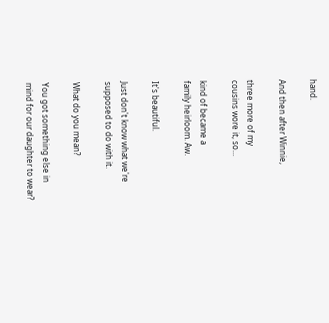hand.

And then after Winnie,

three more of my
cousins wore it, so...

kind of became a
family heirloom. Aw.

It's beautiful.

Just don't know what we're
supposed to do with it.

What do you mean?

You got something else in
mind for our daughter to wear?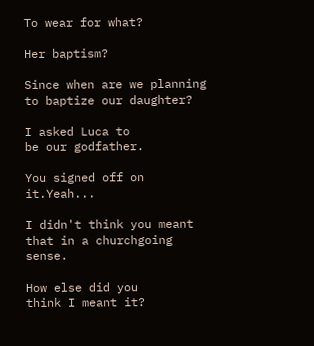To wear for what?

Her baptism?

Since when are we planning
to baptize our daughter?

I asked Luca to
be our godfather.

You signed off on it.Yeah...

I didn't think you meant
that in a churchgoing sense.

How else did you
think I meant it?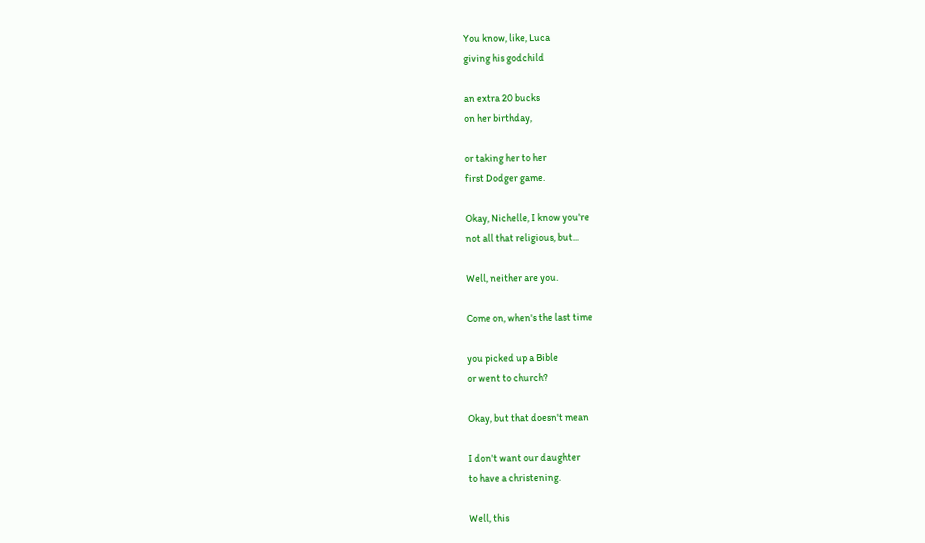You know, like, Luca
giving his godchild

an extra 20 bucks
on her birthday,

or taking her to her
first Dodger game.

Okay, Nichelle, I know you're
not all that religious, but...

Well, neither are you.

Come on, when's the last time

you picked up a Bible
or went to church?

Okay, but that doesn't mean

I don't want our daughter
to have a christening.

Well, this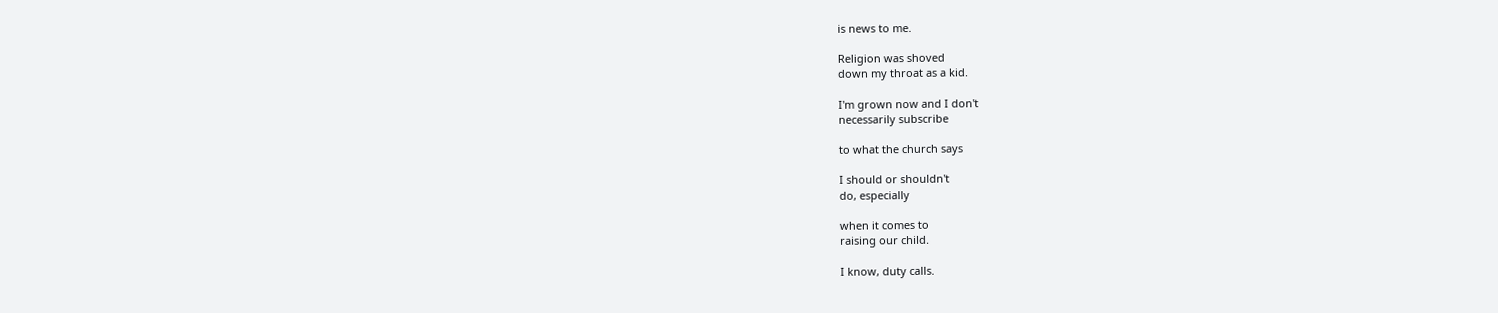is news to me.

Religion was shoved
down my throat as a kid.

I'm grown now and I don't
necessarily subscribe

to what the church says

I should or shouldn't
do, especially

when it comes to
raising our child.

I know, duty calls.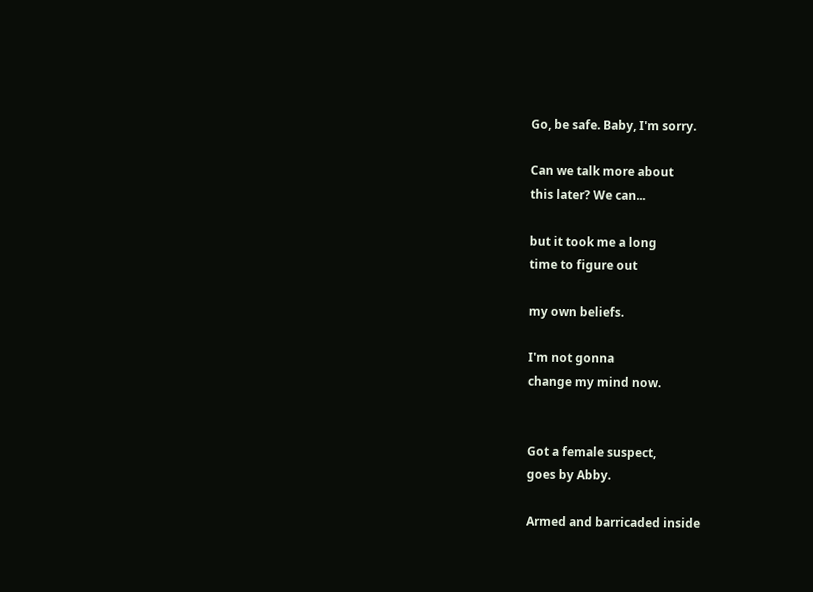Go, be safe. Baby, I'm sorry.

Can we talk more about
this later? We can...

but it took me a long
time to figure out

my own beliefs.

I'm not gonna
change my mind now.


Got a female suspect,
goes by Abby.

Armed and barricaded inside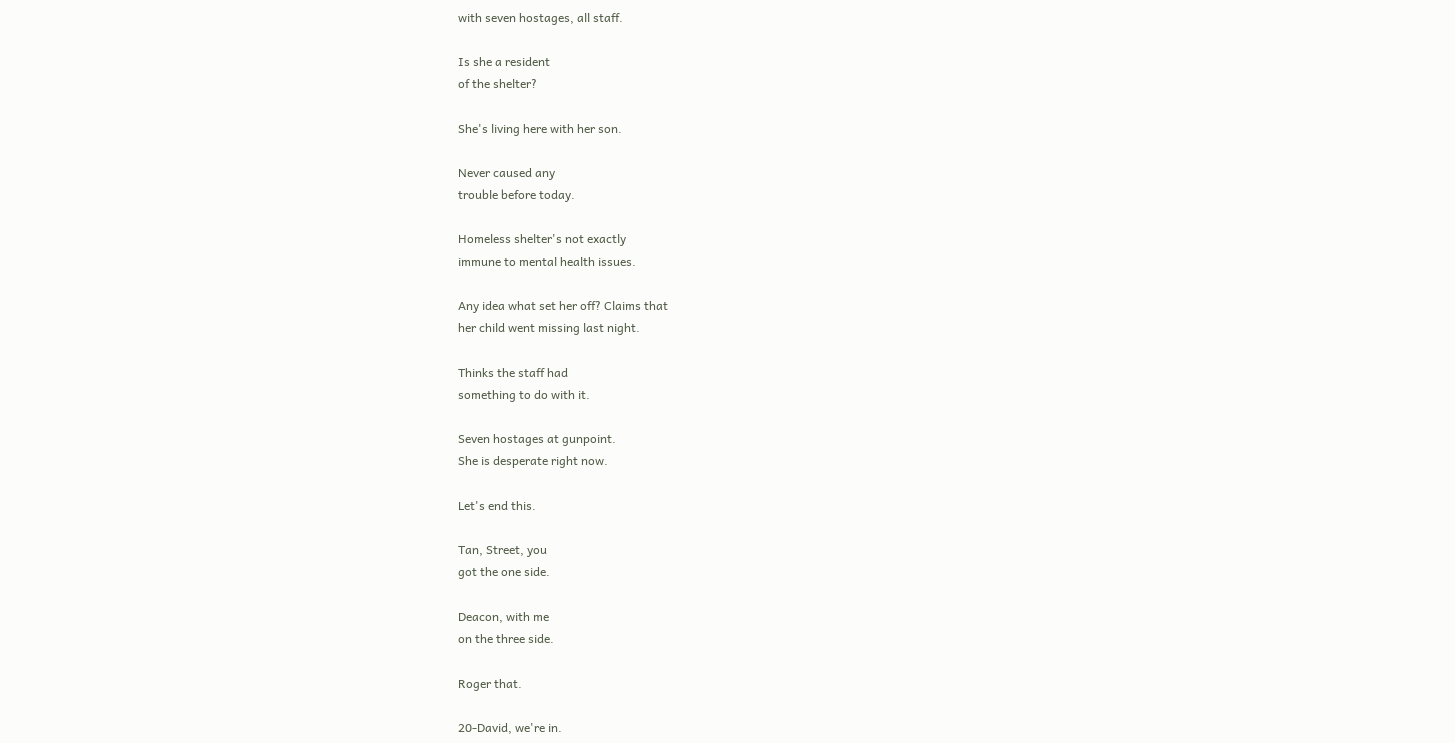with seven hostages, all staff.

Is she a resident
of the shelter?

She's living here with her son.

Never caused any
trouble before today.

Homeless shelter's not exactly
immune to mental health issues.

Any idea what set her off? Claims that
her child went missing last night.

Thinks the staff had
something to do with it.

Seven hostages at gunpoint.
She is desperate right now.

Let's end this.

Tan, Street, you
got the one side.

Deacon, with me
on the three side.

Roger that.

20-David, we're in.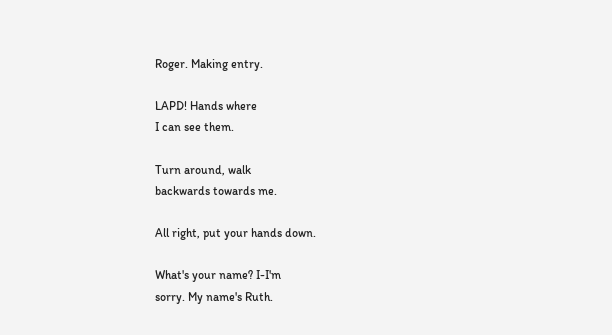Roger. Making entry.

LAPD! Hands where
I can see them.

Turn around, walk
backwards towards me.

All right, put your hands down.

What's your name? I-I'm
sorry. My name's Ruth.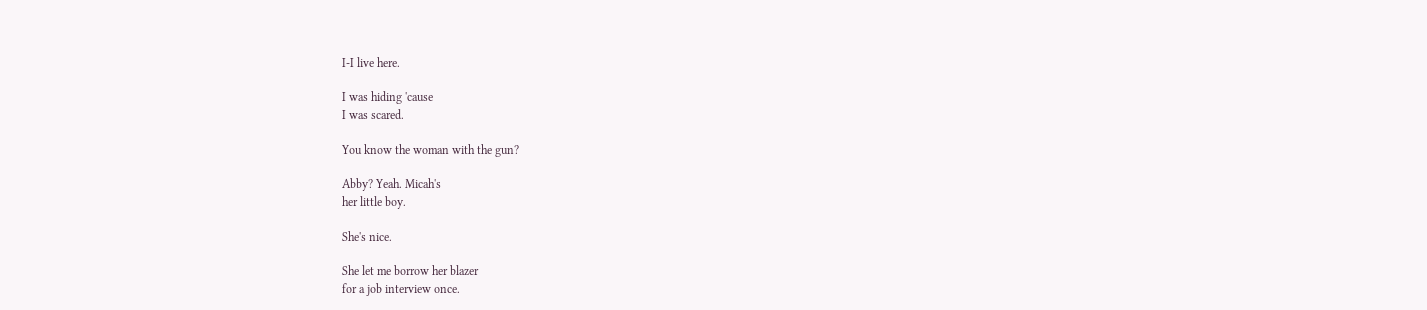I-I live here.

I was hiding 'cause
I was scared.

You know the woman with the gun?

Abby? Yeah. Micah's
her little boy.

She's nice.

She let me borrow her blazer
for a job interview once.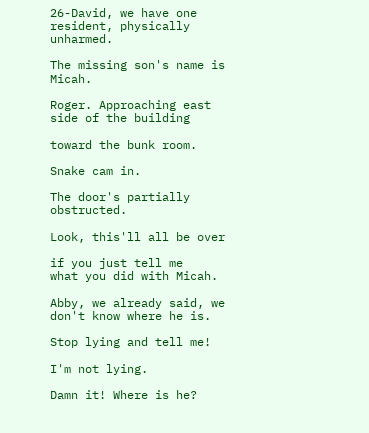26-David, we have one
resident, physically unharmed.

The missing son's name is Micah.

Roger. Approaching east
side of the building

toward the bunk room.

Snake cam in.

The door's partially obstructed.

Look, this'll all be over

if you just tell me
what you did with Micah.

Abby, we already said, we
don't know where he is.

Stop lying and tell me!

I'm not lying.

Damn it! Where is he?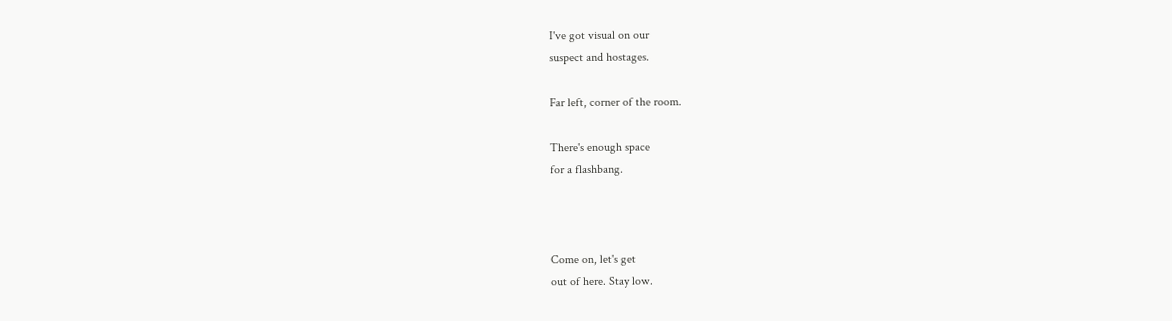I've got visual on our
suspect and hostages.

Far left, corner of the room.

There's enough space
for a flashbang.



Come on, let's get
out of here. Stay low.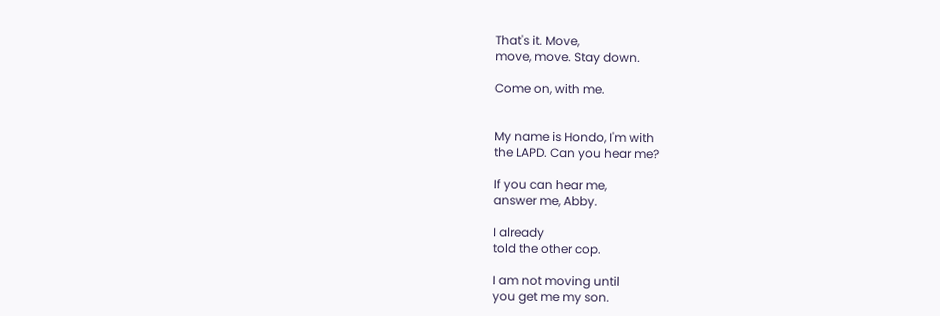That's it. Move,
move, move. Stay down.

Come on, with me.


My name is Hondo, I'm with
the LAPD. Can you hear me?

If you can hear me,
answer me, Abby.

I already
told the other cop.

I am not moving until
you get me my son.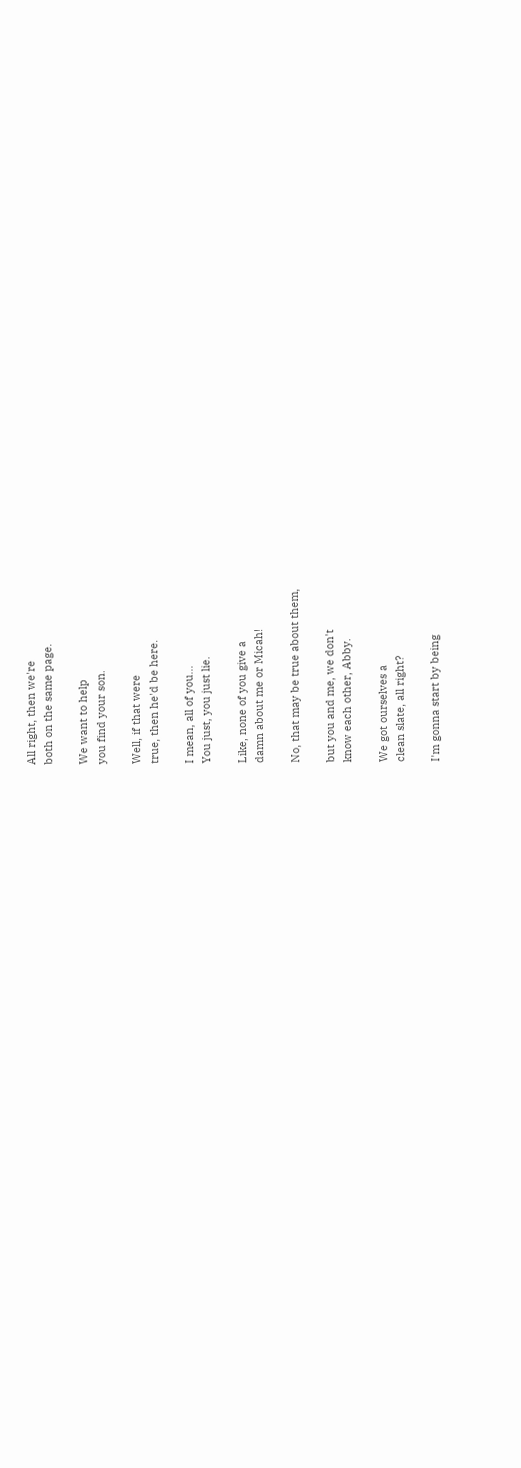All right, then we're
both on the same page.

We want to help
you find your son.

Well, if that were
true, then he'd be here.

I mean, all of you...
You just, you just lie.

Like, none of you give a
damn about me or Micah!

No, that may be true about them,

but you and me, we don't
know each other, Abby.

We got ourselves a
clean slate, all right?

I'm gonna start by being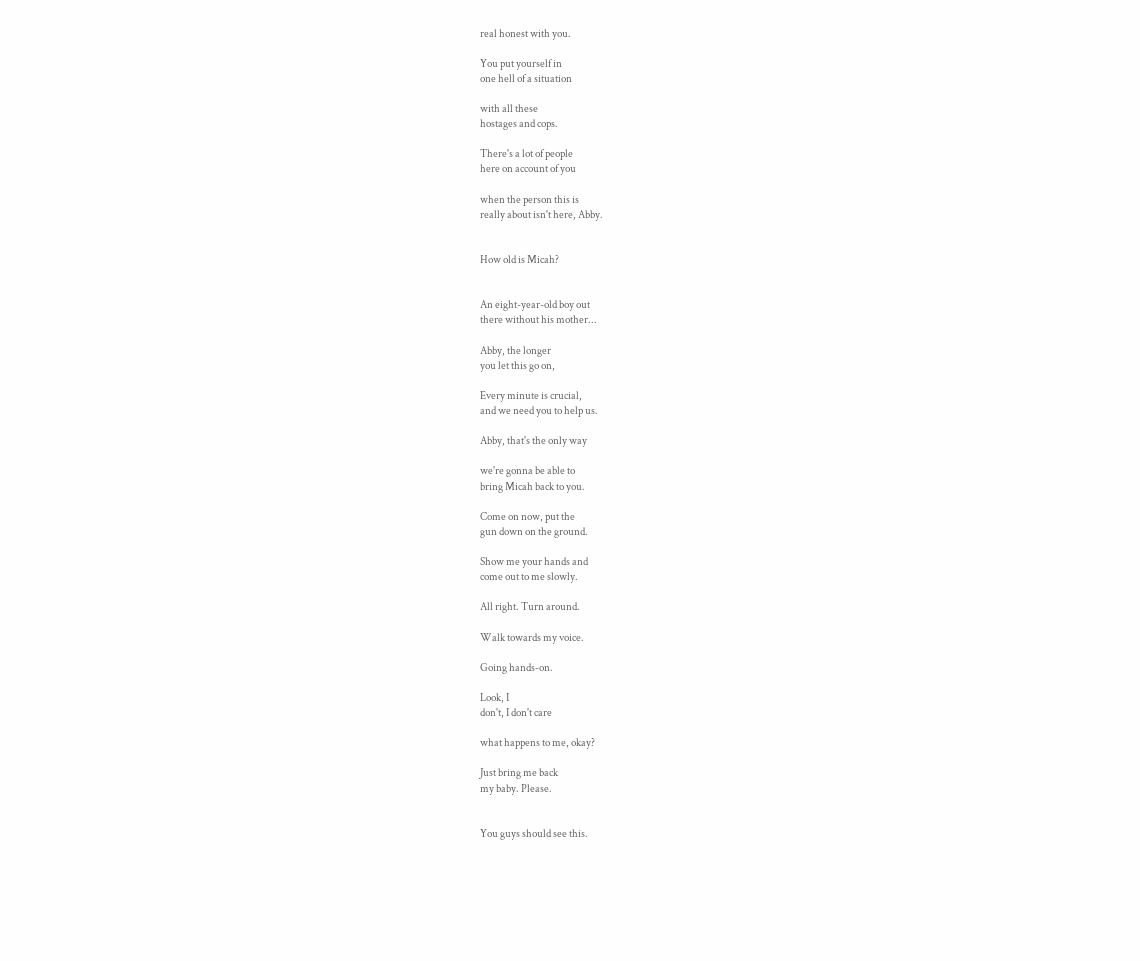real honest with you.

You put yourself in
one hell of a situation

with all these
hostages and cops.

There's a lot of people
here on account of you

when the person this is
really about isn't here, Abby.


How old is Micah?


An eight-year-old boy out
there without his mother...

Abby, the longer
you let this go on,

Every minute is crucial,
and we need you to help us.

Abby, that's the only way

we're gonna be able to
bring Micah back to you.

Come on now, put the
gun down on the ground.

Show me your hands and
come out to me slowly.

All right. Turn around.

Walk towards my voice.

Going hands-on.

Look, I
don't, I don't care

what happens to me, okay?

Just bring me back
my baby. Please.


You guys should see this.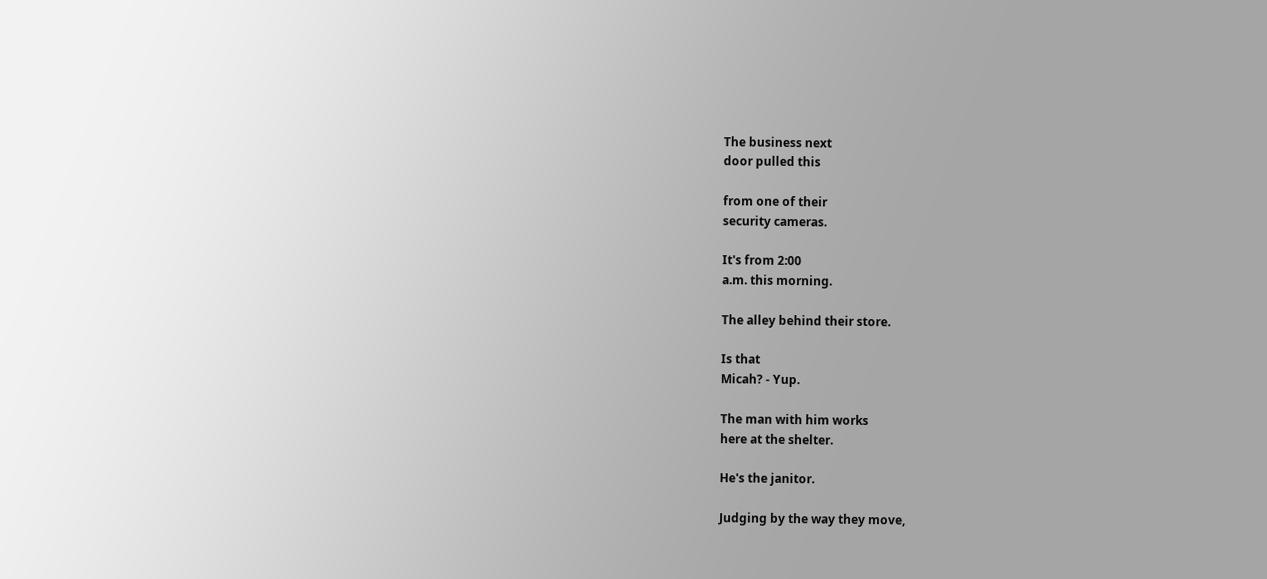The business next
door pulled this

from one of their
security cameras.

It's from 2:00
a.m. this morning.

The alley behind their store.

Is that
Micah? - Yup.

The man with him works
here at the shelter.

He's the janitor.

Judging by the way they move,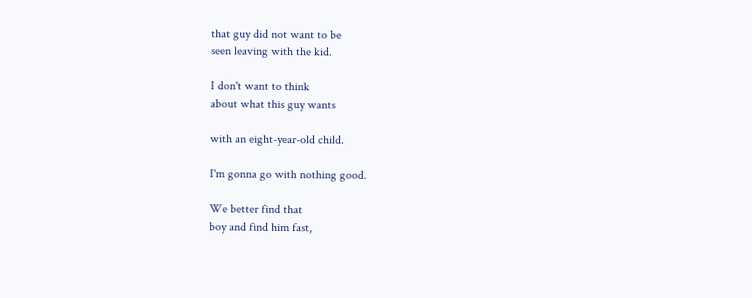that guy did not want to be
seen leaving with the kid.

I don't want to think
about what this guy wants

with an eight-year-old child.

I'm gonna go with nothing good.

We better find that
boy and find him fast,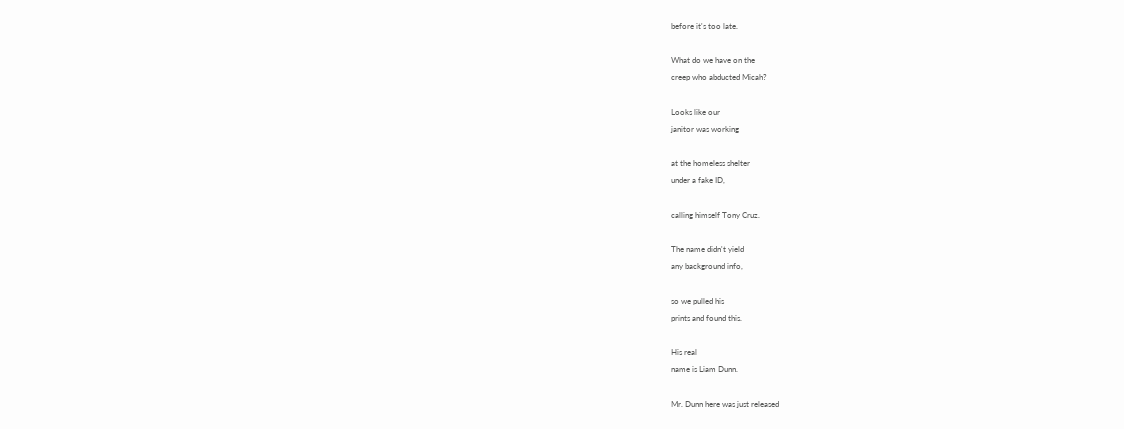before it's too late.

What do we have on the
creep who abducted Micah?

Looks like our
janitor was working

at the homeless shelter
under a fake ID,

calling himself Tony Cruz.

The name didn't yield
any background info,

so we pulled his
prints and found this.

His real
name is Liam Dunn.

Mr. Dunn here was just released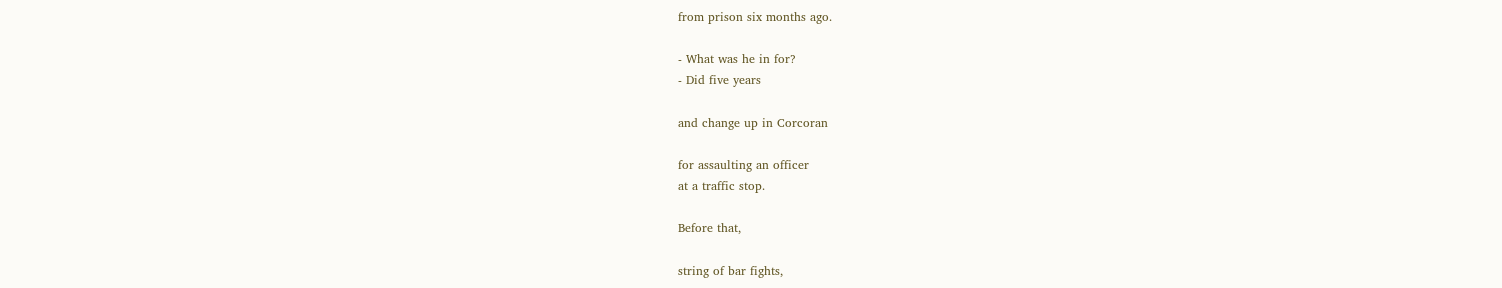from prison six months ago.

- What was he in for?
- Did five years

and change up in Corcoran

for assaulting an officer
at a traffic stop.

Before that,

string of bar fights,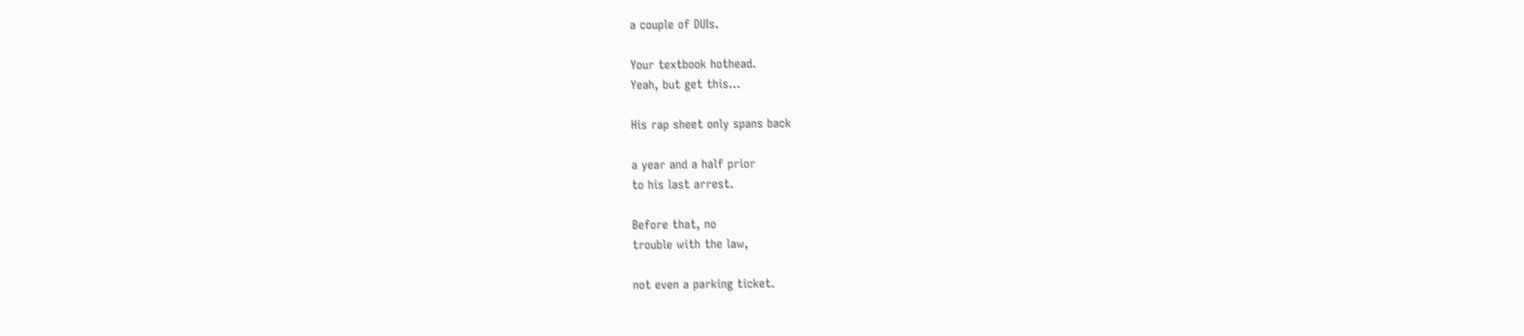a couple of DUIs.

Your textbook hothead.
Yeah, but get this...

His rap sheet only spans back

a year and a half prior
to his last arrest.

Before that, no
trouble with the law,

not even a parking ticket.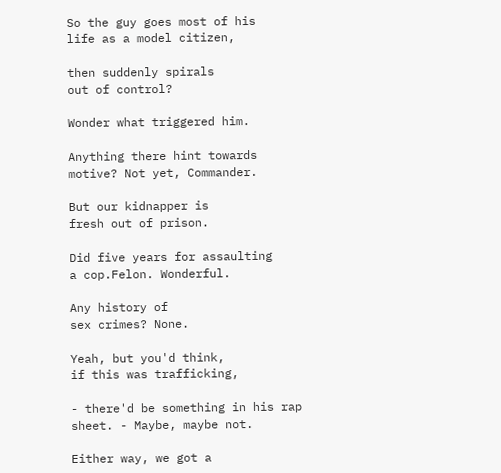So the guy goes most of his
life as a model citizen,

then suddenly spirals
out of control?

Wonder what triggered him.

Anything there hint towards
motive? Not yet, Commander.

But our kidnapper is
fresh out of prison.

Did five years for assaulting
a cop.Felon. Wonderful.

Any history of
sex crimes? None.

Yeah, but you'd think,
if this was trafficking,

- there'd be something in his rap
sheet. - Maybe, maybe not.

Either way, we got a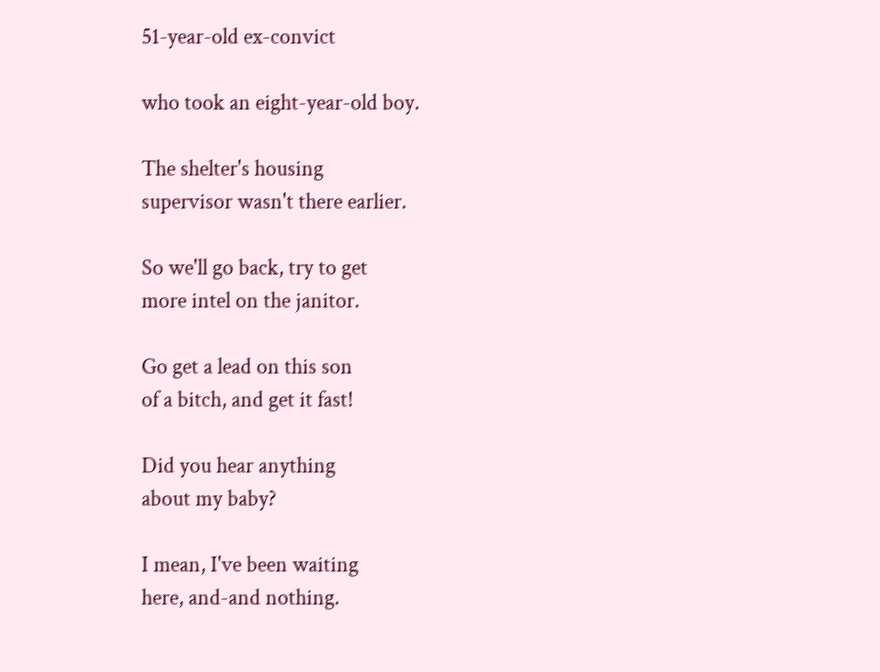51-year-old ex-convict

who took an eight-year-old boy.

The shelter's housing
supervisor wasn't there earlier.

So we'll go back, try to get
more intel on the janitor.

Go get a lead on this son
of a bitch, and get it fast!

Did you hear anything
about my baby?

I mean, I've been waiting
here, and-and nothing.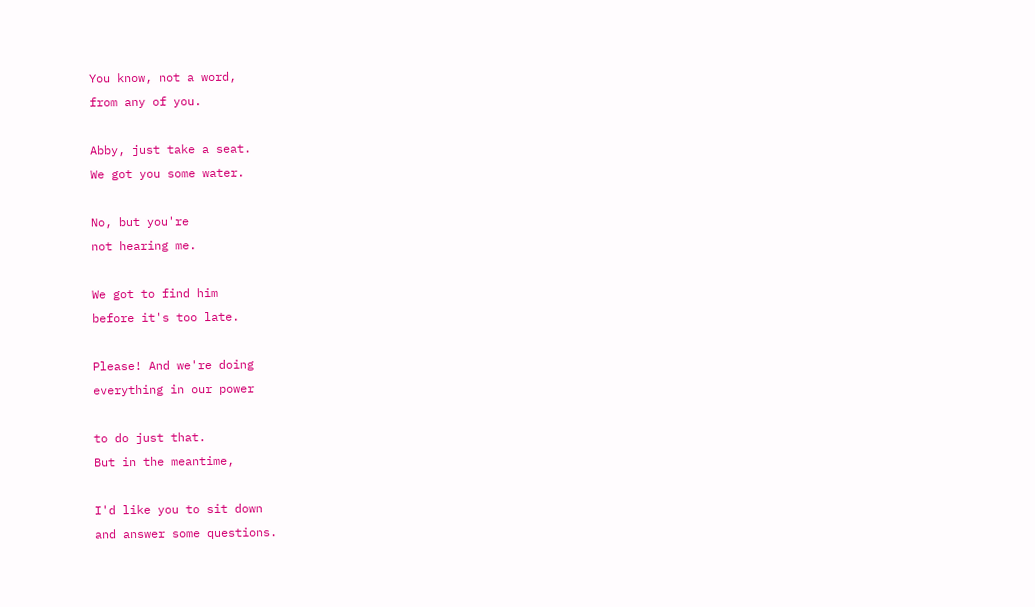You know, not a word,
from any of you.

Abby, just take a seat.
We got you some water.

No, but you're
not hearing me.

We got to find him
before it's too late.

Please! And we're doing
everything in our power

to do just that.
But in the meantime,

I'd like you to sit down
and answer some questions.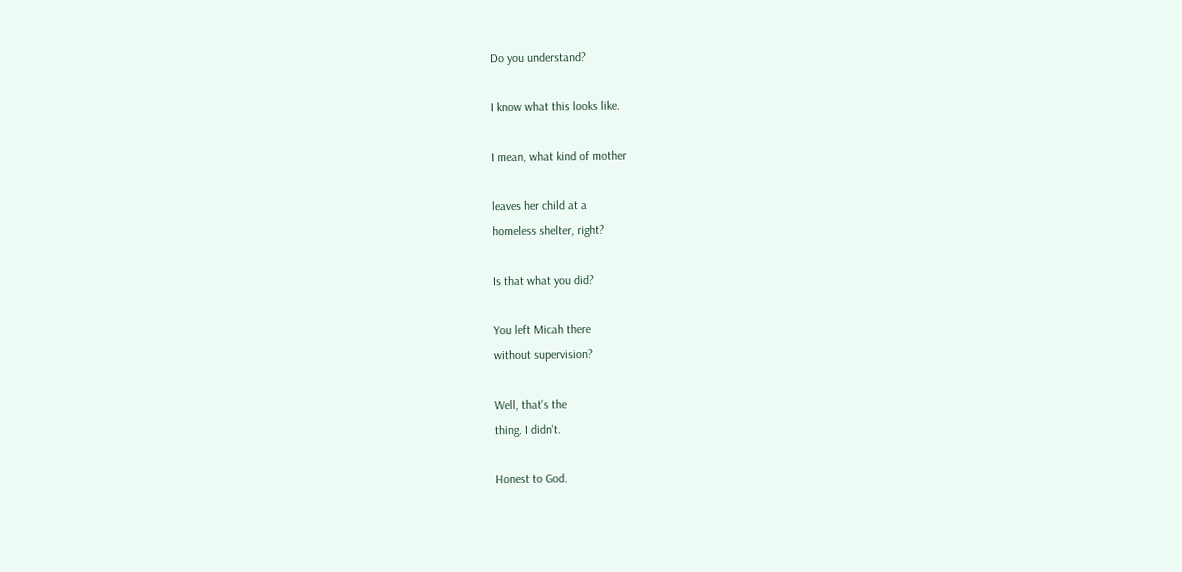Do you understand?

I know what this looks like.

I mean, what kind of mother

leaves her child at a
homeless shelter, right?

Is that what you did?

You left Micah there
without supervision?

Well, that's the
thing. I didn't.

Honest to God.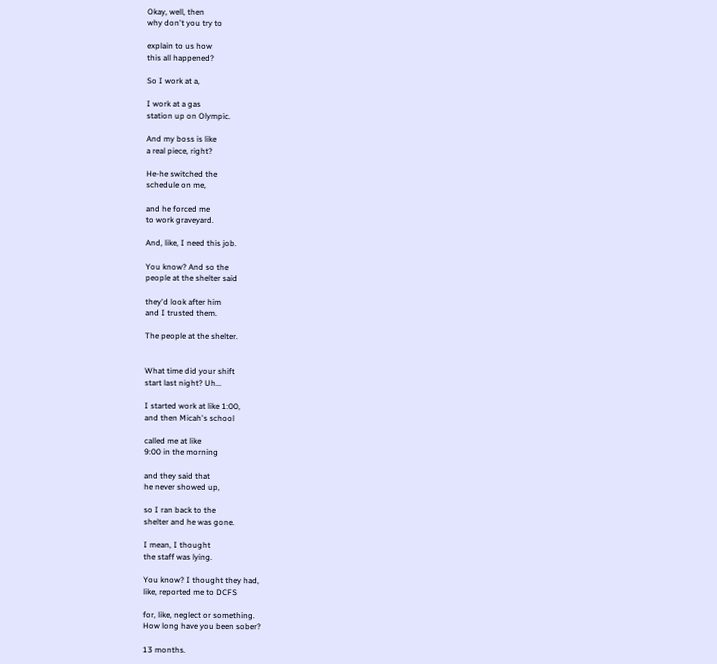Okay, well, then
why don't you try to

explain to us how
this all happened?

So I work at a,

I work at a gas
station up on Olympic.

And my boss is like
a real piece, right?

He-he switched the
schedule on me,

and he forced me
to work graveyard.

And, like, I need this job.

You know? And so the
people at the shelter said

they'd look after him
and I trusted them.

The people at the shelter.


What time did your shift
start last night? Uh...

I started work at like 1:00,
and then Micah's school

called me at like
9:00 in the morning

and they said that
he never showed up,

so I ran back to the
shelter and he was gone.

I mean, I thought
the staff was lying.

You know? I thought they had,
like, reported me to DCFS

for, like, neglect or something.
How long have you been sober?

13 months.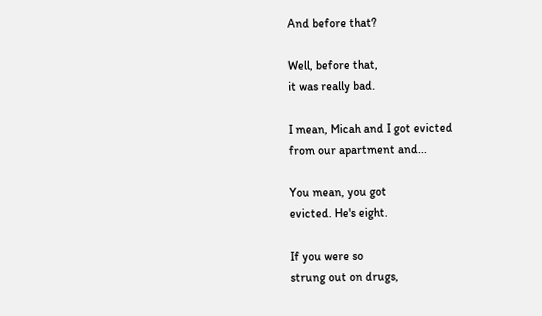And before that?

Well, before that,
it was really bad.

I mean, Micah and I got evicted
from our apartment and...

You mean, you got
evicted. He's eight.

If you were so
strung out on drugs,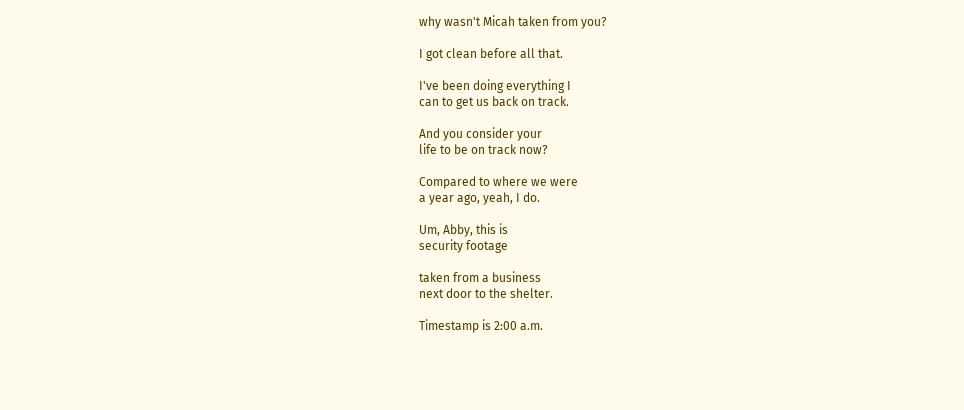why wasn't Micah taken from you?

I got clean before all that.

I've been doing everything I
can to get us back on track.

And you consider your
life to be on track now?

Compared to where we were
a year ago, yeah, I do.

Um, Abby, this is
security footage

taken from a business
next door to the shelter.

Timestamp is 2:00 a.m.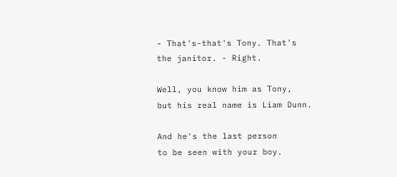- That's-that's Tony. That's
the janitor. - Right.

Well, you know him as Tony,
but his real name is Liam Dunn.

And he's the last person
to be seen with your boy.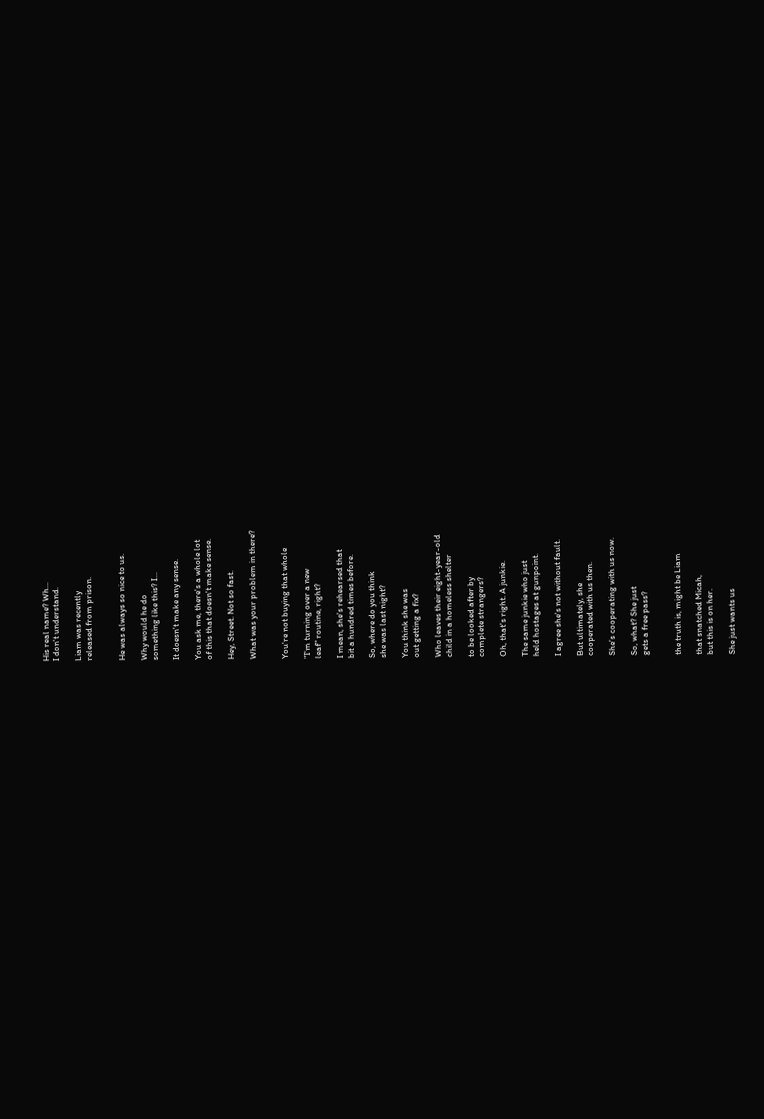His real name? Wh...
I don't understand.

Liam was recently
released from prison.


He was always so nice to us.

Why would he do
something like this? I...

It doesn't make any sense.

You ask me, there's a whole lot
of this that doesn't make sense.

Hey, Street. Not so fast.

What was your problem in there?


You're not buying that whole

"I'm turning over a new
leaf" routine, right?

I mean, she's rehearsed that
bit a hundred times before.

So, where do you think
she was last night?

You think she was
out getting a fix?

Who leaves their eight-year-old
child in a homeless shelter

to be looked after by
complete strangers?

Oh, that's right. A junkie.

The same junkie who just
held hostages at gunpoint.

I agree she's not without fault.

But ultimately, she
cooperated with us then.

She's cooperating with us now.

So, what? She just
gets a free pass?


the truth is, might be Liam

that snatched Micah,
but this is on her.

She just wants us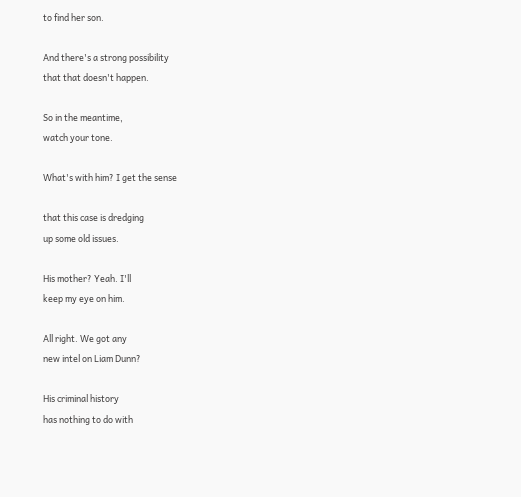to find her son.

And there's a strong possibility
that that doesn't happen.

So in the meantime,
watch your tone.

What's with him? I get the sense

that this case is dredging
up some old issues.

His mother? Yeah. I'll
keep my eye on him.

All right. We got any
new intel on Liam Dunn?

His criminal history
has nothing to do with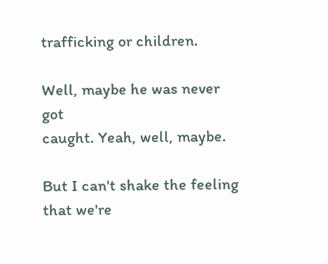trafficking or children.

Well, maybe he was never got
caught. Yeah, well, maybe.

But I can't shake the feeling
that we're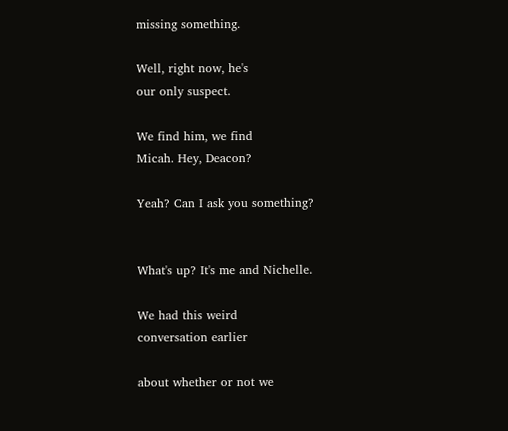missing something.

Well, right now, he's
our only suspect.

We find him, we find
Micah. Hey, Deacon?

Yeah? Can I ask you something?


What's up? It's me and Nichelle.

We had this weird
conversation earlier

about whether or not we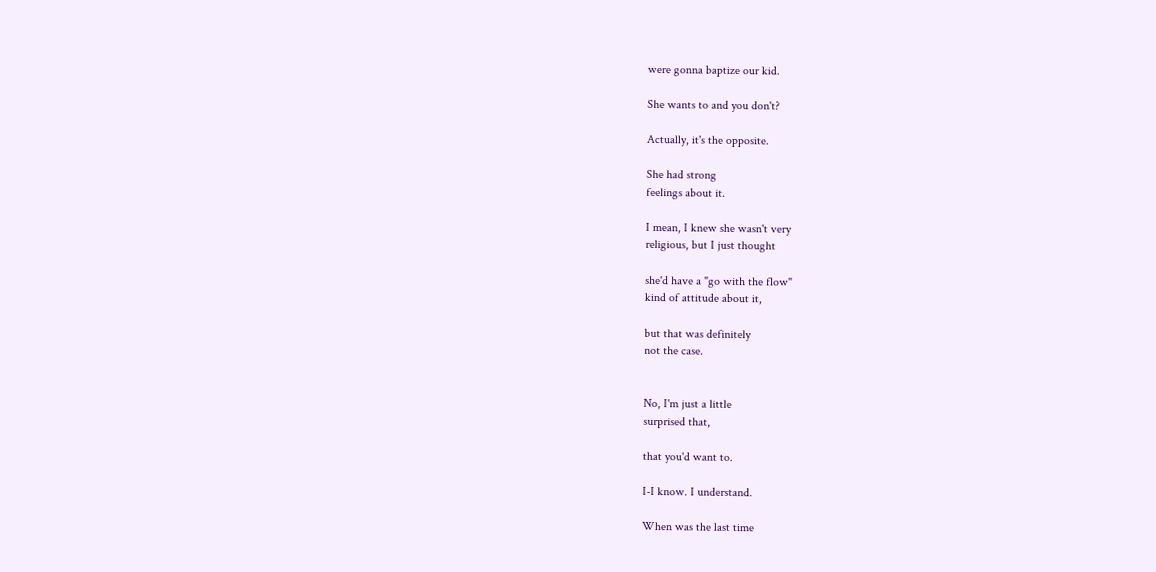were gonna baptize our kid.

She wants to and you don't?

Actually, it's the opposite.

She had strong
feelings about it.

I mean, I knew she wasn't very
religious, but I just thought

she'd have a "go with the flow"
kind of attitude about it,

but that was definitely
not the case.


No, I'm just a little
surprised that,

that you'd want to.

I-I know. I understand.

When was the last time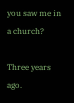you saw me in a church?

Three years ago.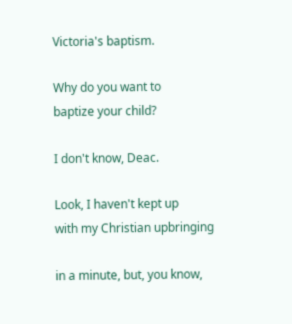Victoria's baptism.

Why do you want to
baptize your child?

I don't know, Deac.

Look, I haven't kept up
with my Christian upbringing

in a minute, but, you know,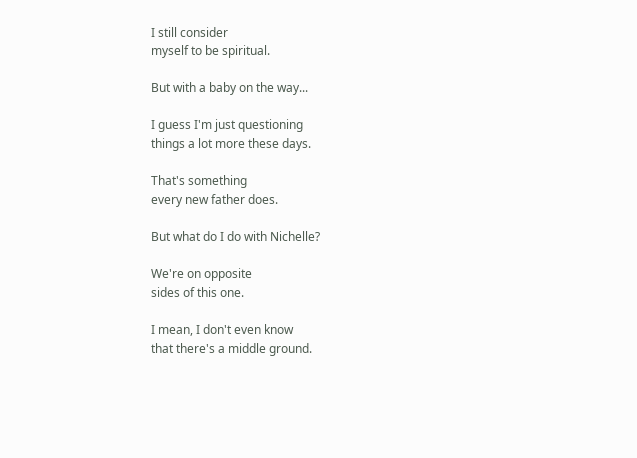I still consider
myself to be spiritual.

But with a baby on the way...

I guess I'm just questioning
things a lot more these days.

That's something
every new father does.

But what do I do with Nichelle?

We're on opposite
sides of this one.

I mean, I don't even know
that there's a middle ground.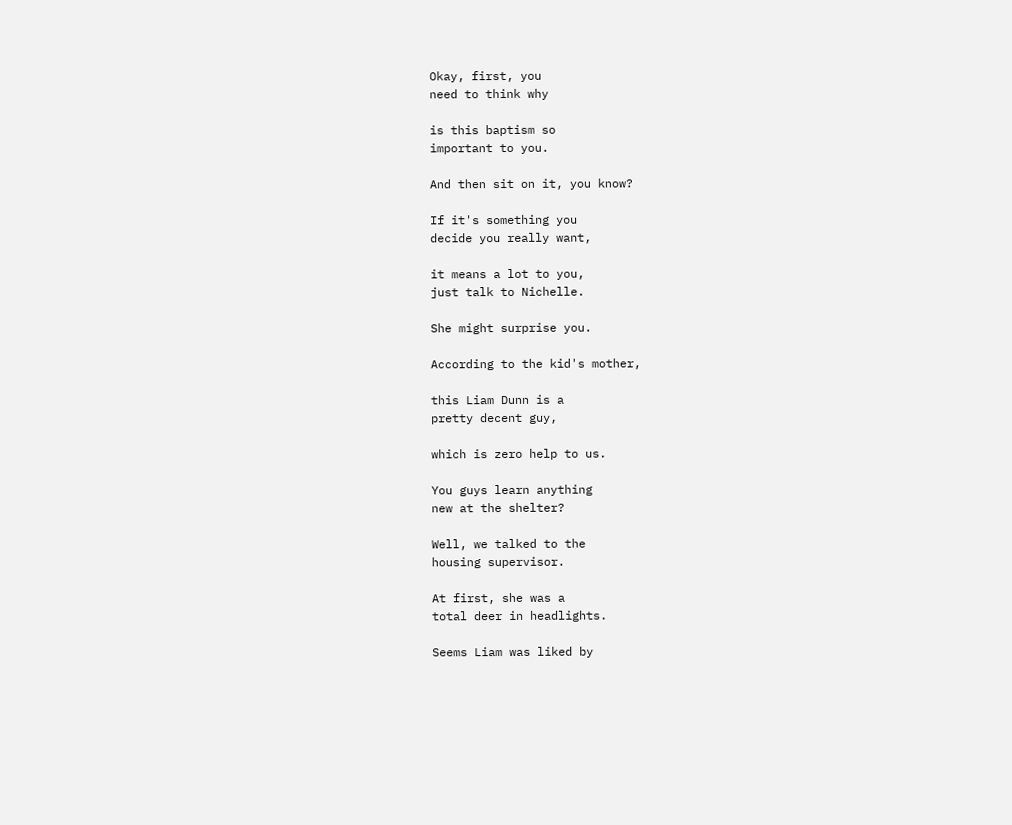Okay, first, you
need to think why

is this baptism so
important to you.

And then sit on it, you know?

If it's something you
decide you really want,

it means a lot to you,
just talk to Nichelle.

She might surprise you.

According to the kid's mother,

this Liam Dunn is a
pretty decent guy,

which is zero help to us.

You guys learn anything
new at the shelter?

Well, we talked to the
housing supervisor.

At first, she was a
total deer in headlights.

Seems Liam was liked by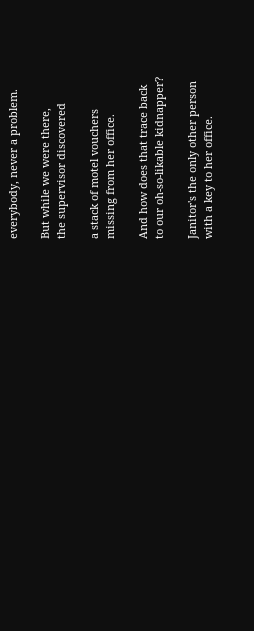everybody, never a problem.

But while we were there,
the supervisor discovered

a stack of motel vouchers
missing from her office.

And how does that trace back
to our oh-so-likable kidnapper?

Janitor's the only other person
with a key to her office.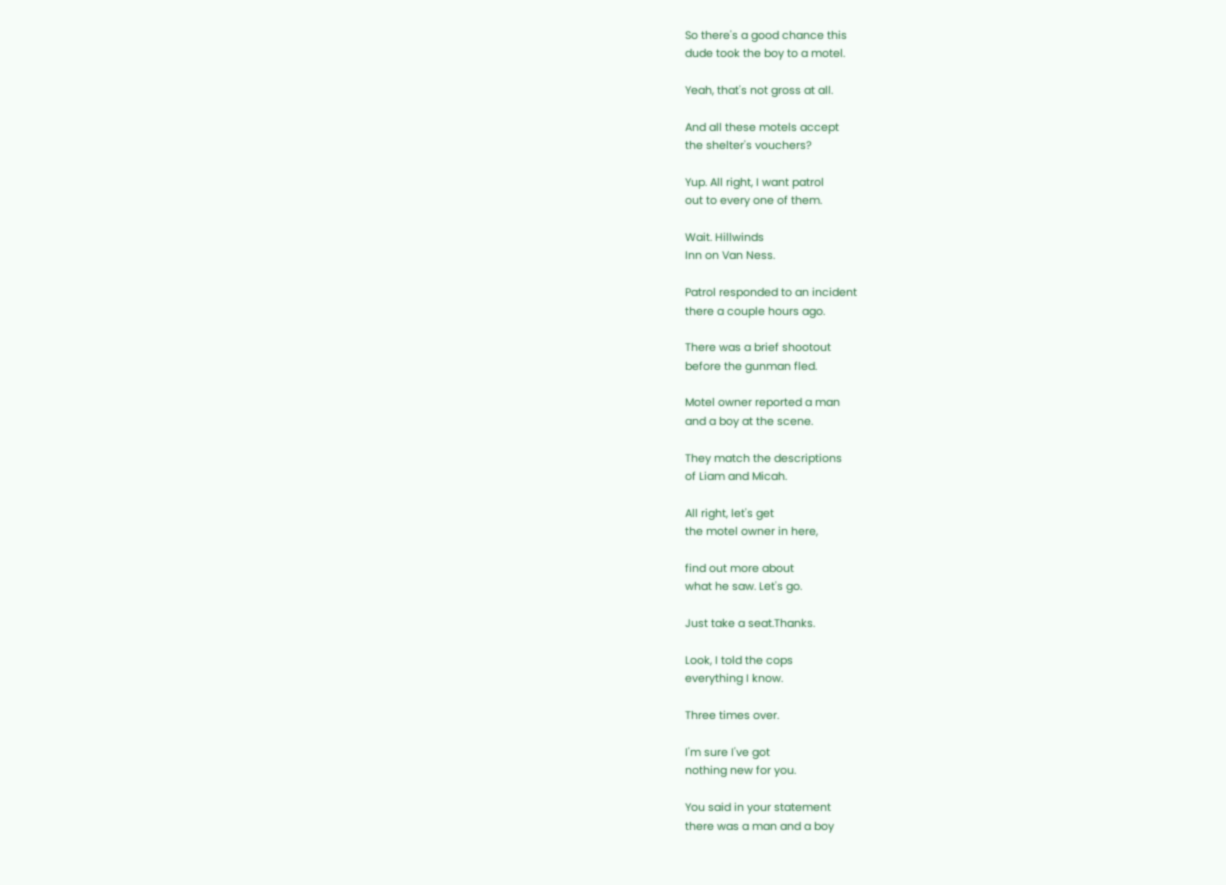So there's a good chance this
dude took the boy to a motel.

Yeah, that's not gross at all.

And all these motels accept
the shelter's vouchers?

Yup. All right, I want patrol
out to every one of them.

Wait. Hillwinds
Inn on Van Ness.

Patrol responded to an incident
there a couple hours ago.

There was a brief shootout
before the gunman fled.

Motel owner reported a man
and a boy at the scene.

They match the descriptions
of Liam and Micah.

All right, let's get
the motel owner in here,

find out more about
what he saw. Let's go.

Just take a seat.Thanks.

Look, I told the cops
everything I know.

Three times over.

I'm sure I've got
nothing new for you.

You said in your statement
there was a man and a boy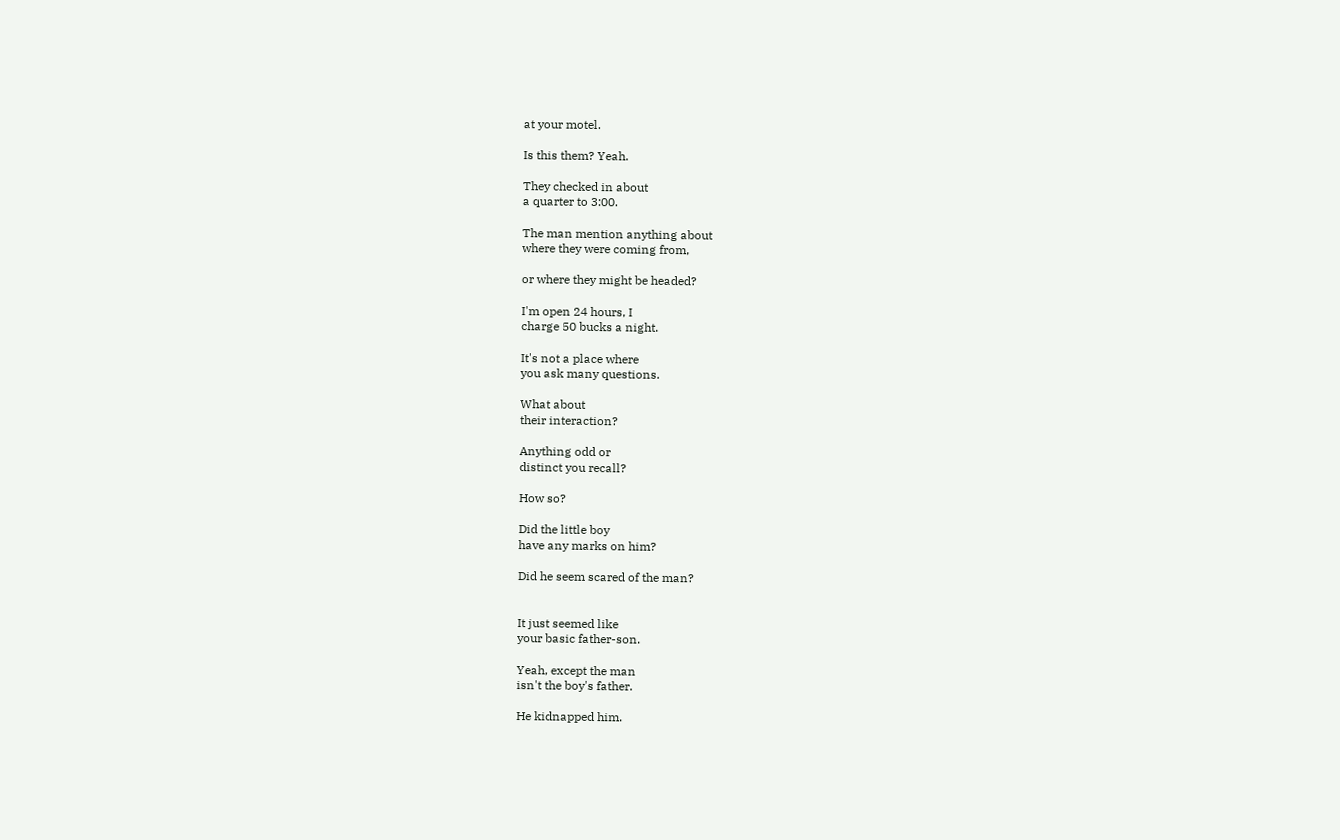at your motel.

Is this them? Yeah.

They checked in about
a quarter to 3:00.

The man mention anything about
where they were coming from,

or where they might be headed?

I'm open 24 hours, I
charge 50 bucks a night.

It's not a place where
you ask many questions.

What about
their interaction?

Anything odd or
distinct you recall?

How so?

Did the little boy
have any marks on him?

Did he seem scared of the man?


It just seemed like
your basic father-son.

Yeah, except the man
isn't the boy's father.

He kidnapped him.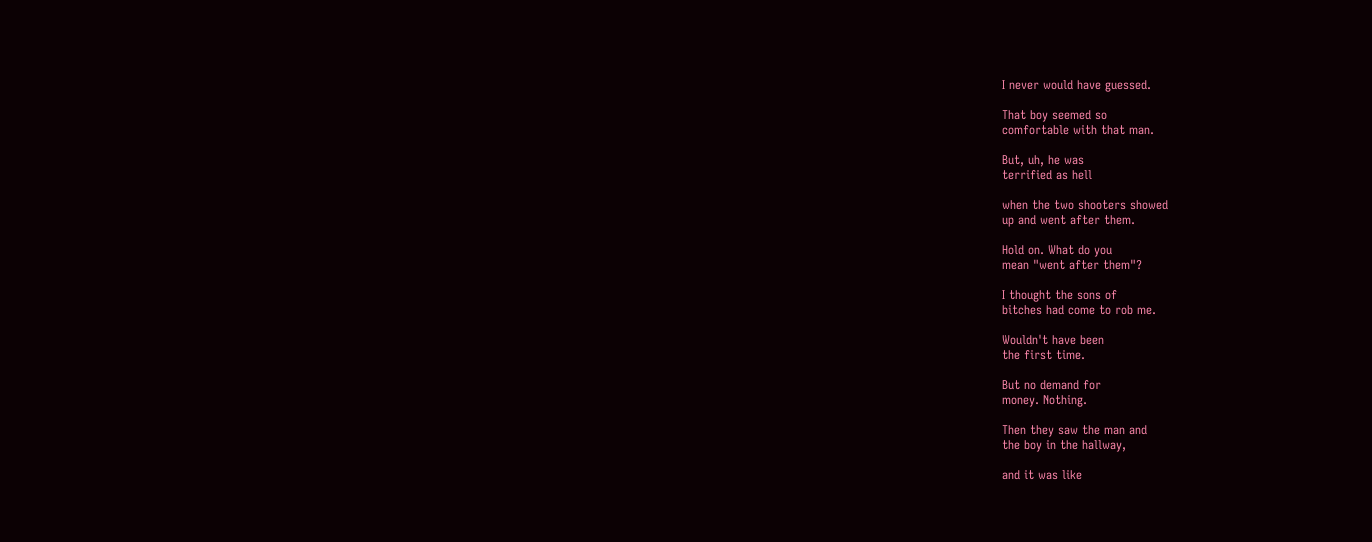I never would have guessed.

That boy seemed so
comfortable with that man.

But, uh, he was
terrified as hell

when the two shooters showed
up and went after them.

Hold on. What do you
mean "went after them"?

I thought the sons of
bitches had come to rob me.

Wouldn't have been
the first time.

But no demand for
money. Nothing.

Then they saw the man and
the boy in the hallway,

and it was like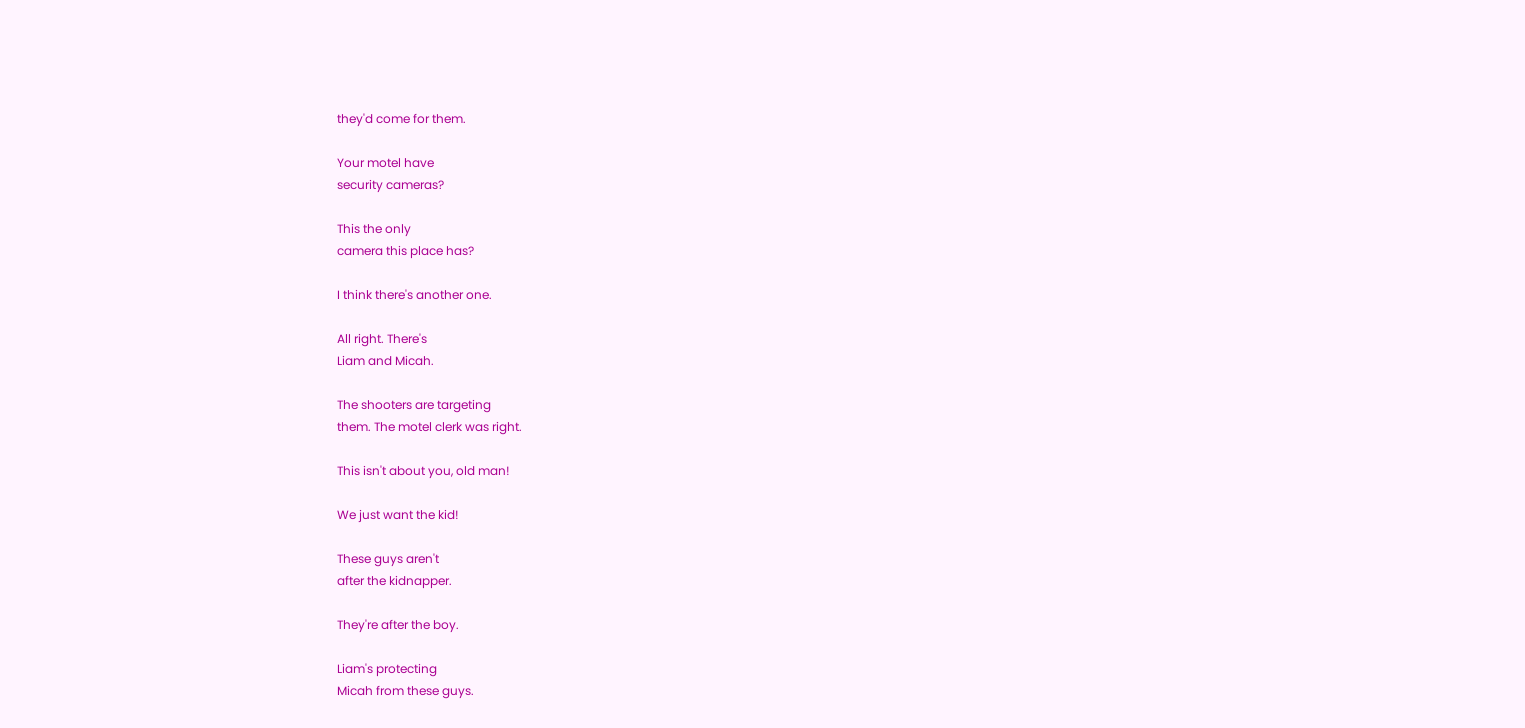they'd come for them.

Your motel have
security cameras?

This the only
camera this place has?

I think there's another one.

All right. There's
Liam and Micah.

The shooters are targeting
them. The motel clerk was right.

This isn't about you, old man!

We just want the kid!

These guys aren't
after the kidnapper.

They're after the boy.

Liam's protecting
Micah from these guys.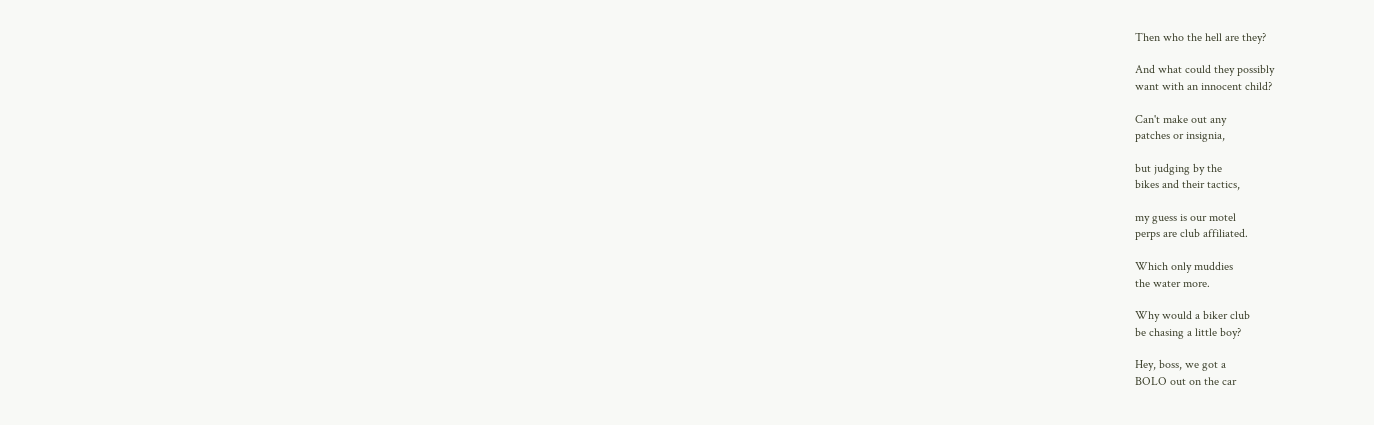Then who the hell are they?

And what could they possibly
want with an innocent child?

Can't make out any
patches or insignia,

but judging by the
bikes and their tactics,

my guess is our motel
perps are club affiliated.

Which only muddies
the water more.

Why would a biker club
be chasing a little boy?

Hey, boss, we got a
BOLO out on the car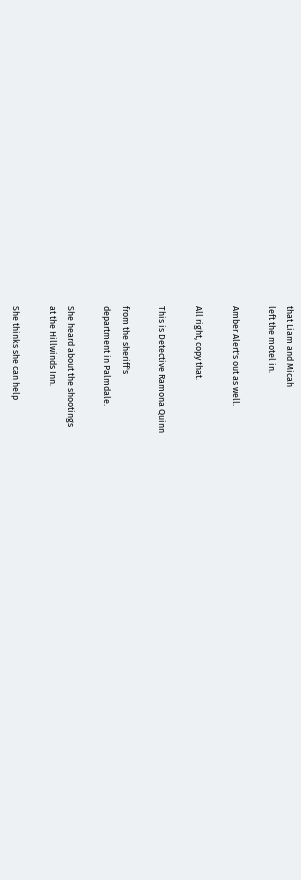that Liam and Micah
left the motel in.

Amber Alert's out as well.

All right, copy that.

This is Detective Ramona Quinn

from the sheriff's
department in Palmdale.

She heard about the shootings
at the Hillwinds Inn.

She thinks she can help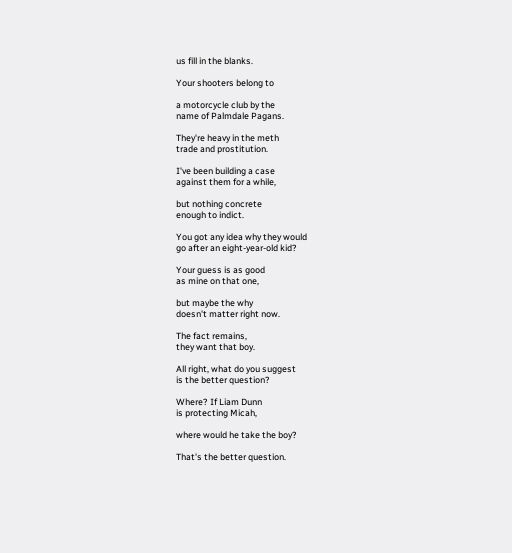us fill in the blanks.

Your shooters belong to

a motorcycle club by the
name of Palmdale Pagans.

They're heavy in the meth
trade and prostitution.

I've been building a case
against them for a while,

but nothing concrete
enough to indict.

You got any idea why they would
go after an eight-year-old kid?

Your guess is as good
as mine on that one,

but maybe the why
doesn't matter right now.

The fact remains,
they want that boy.

All right, what do you suggest
is the better question?

Where? If Liam Dunn
is protecting Micah,

where would he take the boy?

That's the better question.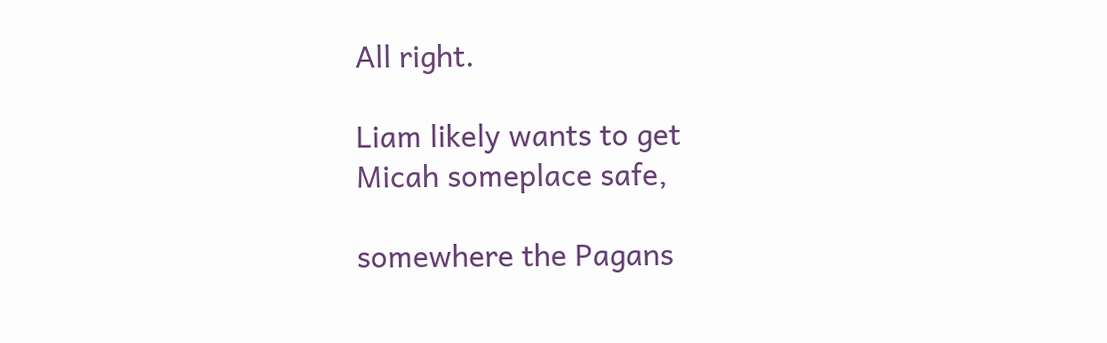All right.

Liam likely wants to get
Micah someplace safe,

somewhere the Pagans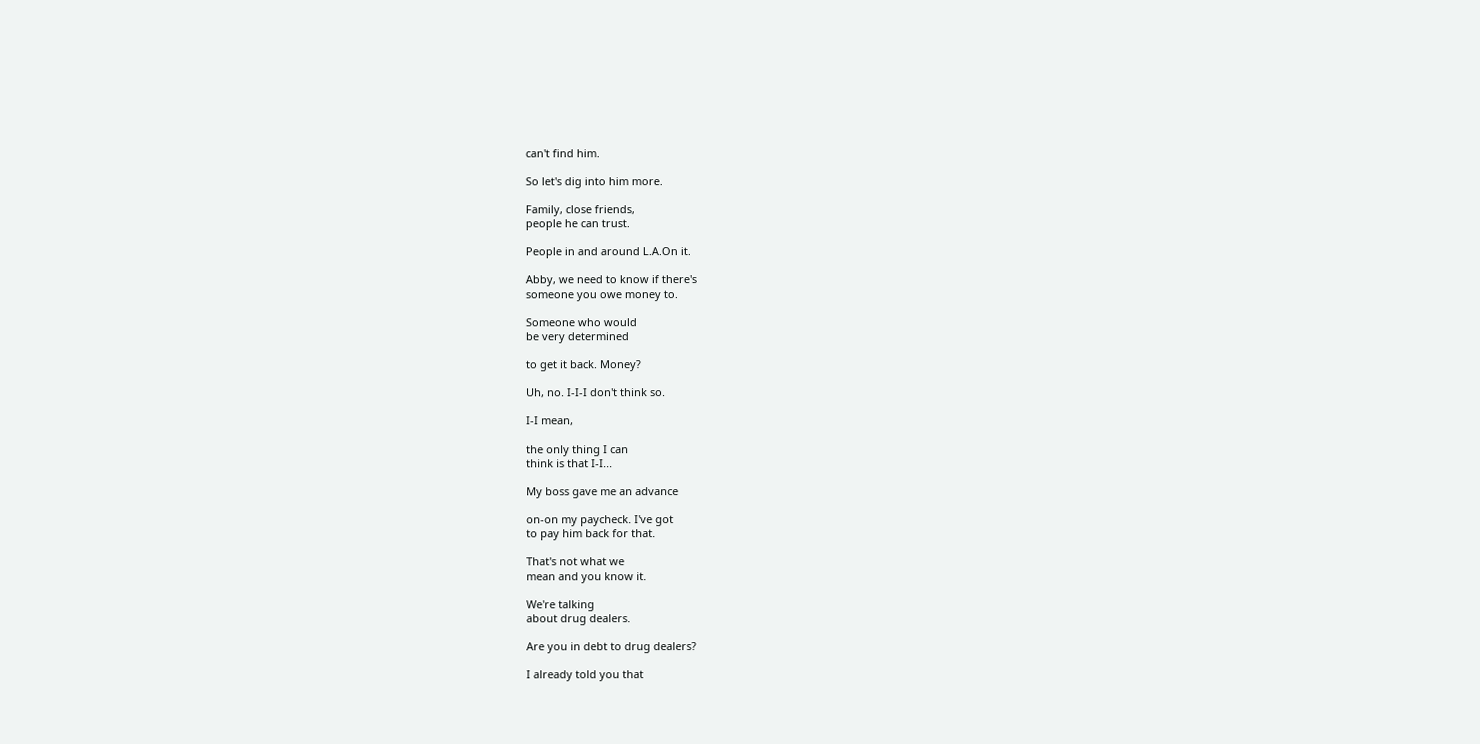can't find him.

So let's dig into him more.

Family, close friends,
people he can trust.

People in and around L.A.On it.

Abby, we need to know if there's
someone you owe money to.

Someone who would
be very determined

to get it back. Money?

Uh, no. I-I-I don't think so.

I-I mean,

the only thing I can
think is that I-I...

My boss gave me an advance

on-on my paycheck. I've got
to pay him back for that.

That's not what we
mean and you know it.

We're talking
about drug dealers.

Are you in debt to drug dealers?

I already told you that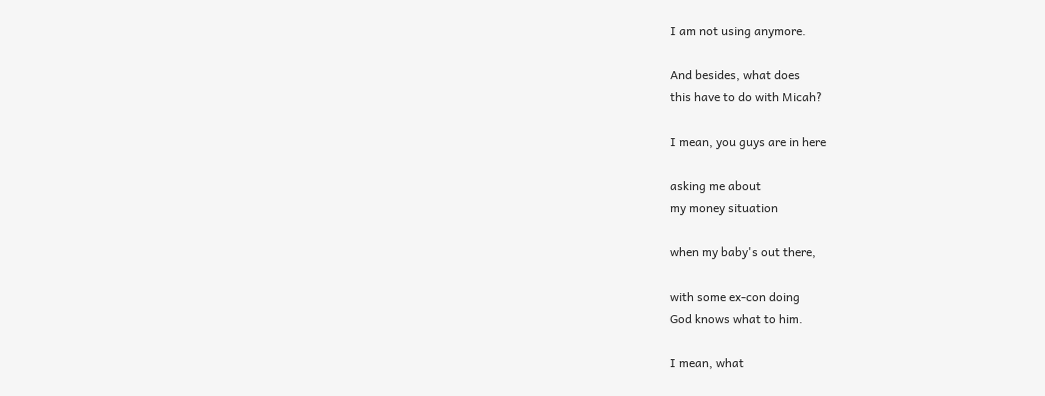I am not using anymore.

And besides, what does
this have to do with Micah?

I mean, you guys are in here

asking me about
my money situation

when my baby's out there,

with some ex-con doing
God knows what to him.

I mean, what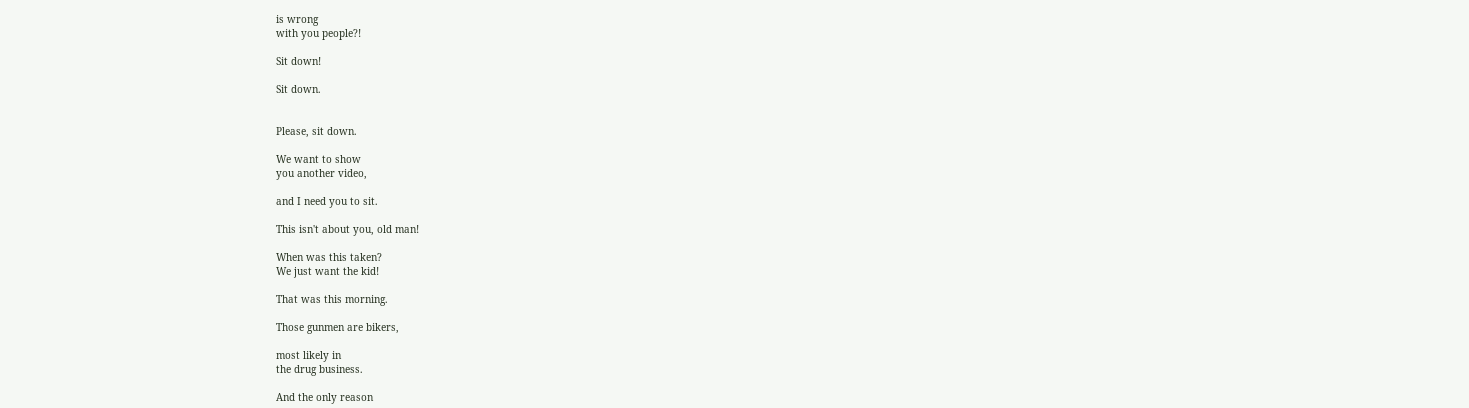is wrong
with you people?!

Sit down!

Sit down.


Please, sit down.

We want to show
you another video,

and I need you to sit.

This isn't about you, old man!

When was this taken?
We just want the kid!

That was this morning.

Those gunmen are bikers,

most likely in
the drug business.

And the only reason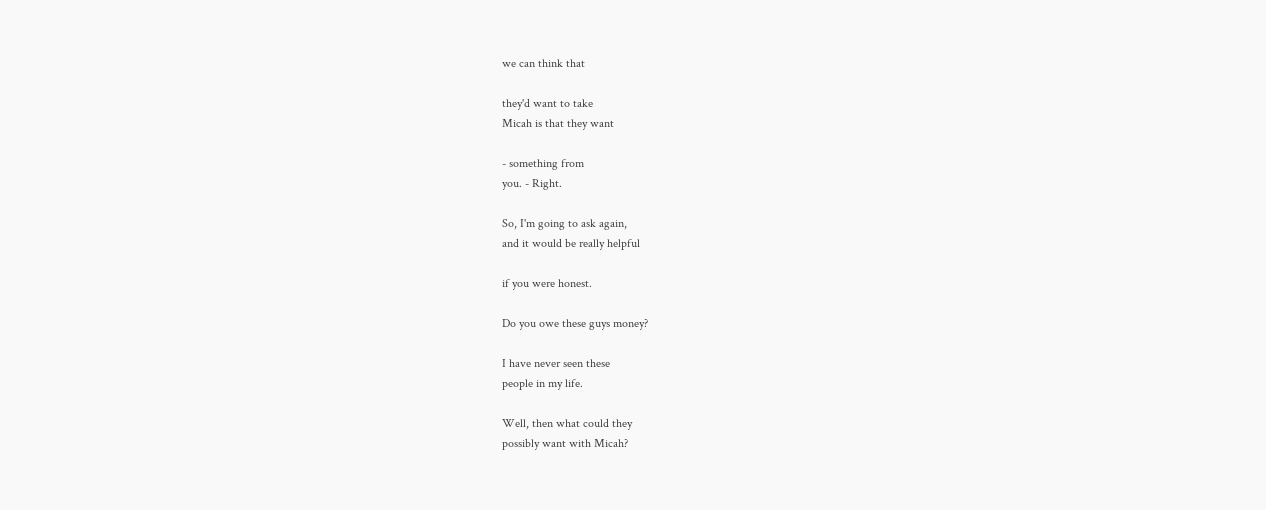we can think that

they'd want to take
Micah is that they want

- something from
you. - Right.

So, I'm going to ask again,
and it would be really helpful

if you were honest.

Do you owe these guys money?

I have never seen these
people in my life.

Well, then what could they
possibly want with Micah?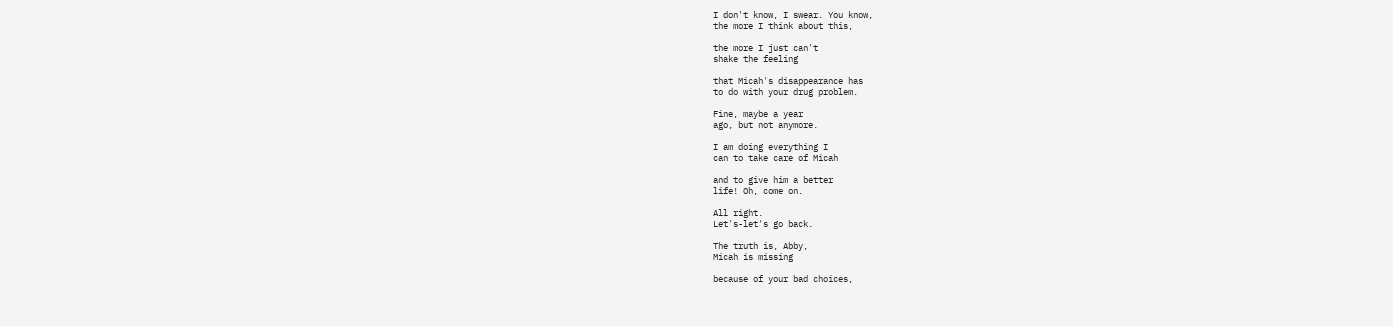I don't know, I swear. You know,
the more I think about this,

the more I just can't
shake the feeling

that Micah's disappearance has
to do with your drug problem.

Fine, maybe a year
ago, but not anymore.

I am doing everything I
can to take care of Micah

and to give him a better
life! Oh, come on.

All right.
Let's-let's go back.

The truth is, Abby,
Micah is missing

because of your bad choices,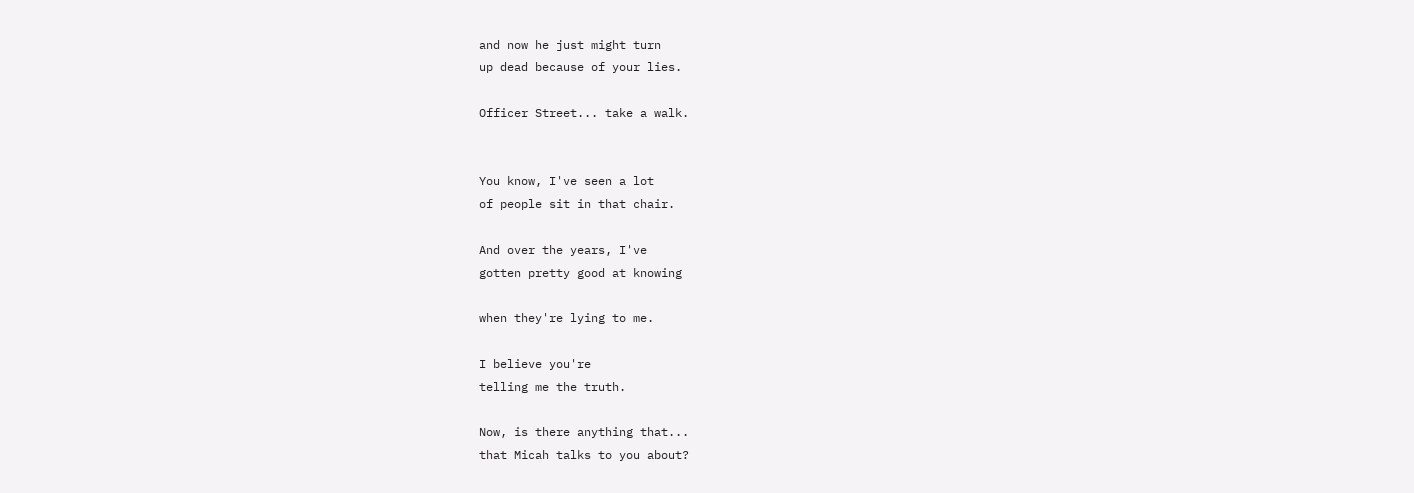and now he just might turn
up dead because of your lies.

Officer Street... take a walk.


You know, I've seen a lot
of people sit in that chair.

And over the years, I've
gotten pretty good at knowing

when they're lying to me.

I believe you're
telling me the truth.

Now, is there anything that...
that Micah talks to you about?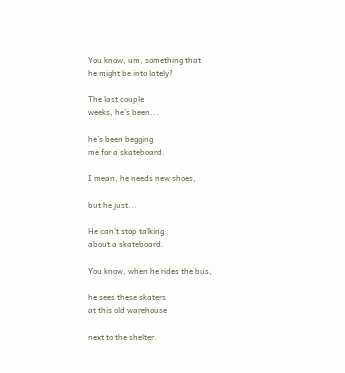You know, um, something that
he might be into lately?

The last couple
weeks, he's been...

he's been begging
me for a skateboard.

I mean, he needs new shoes,

but he just...

He can't stop talking
about a skateboard.

You know, when he rides the bus,

he sees these skaters
at this old warehouse

next to the shelter.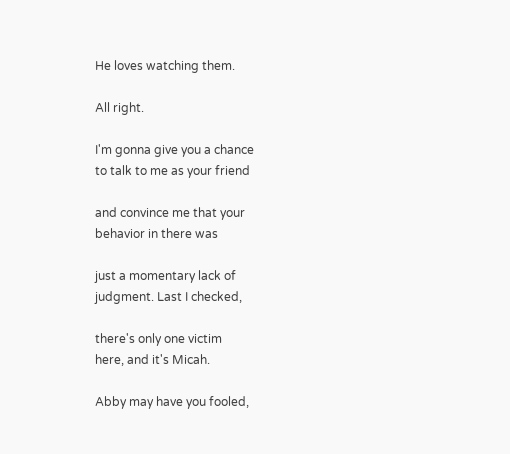He loves watching them.

All right.

I'm gonna give you a chance
to talk to me as your friend

and convince me that your
behavior in there was

just a momentary lack of
judgment. Last I checked,

there's only one victim
here, and it's Micah.

Abby may have you fooled,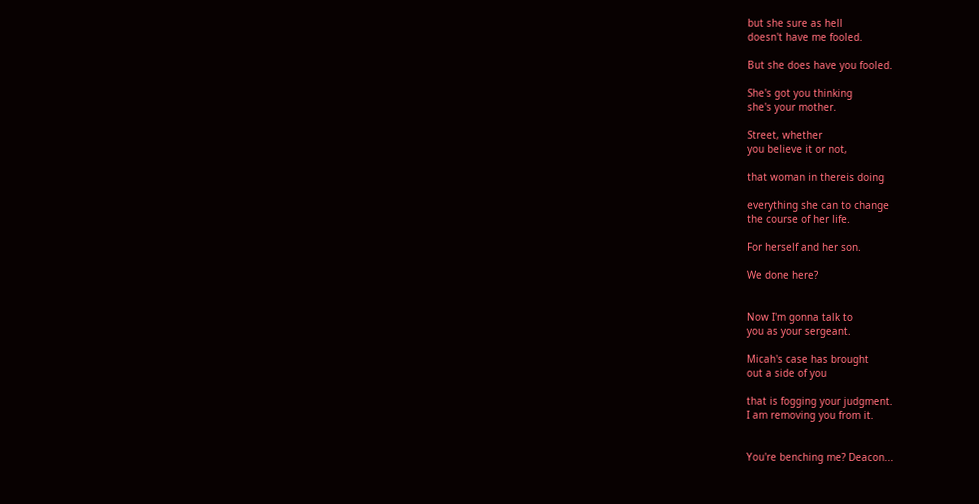but she sure as hell
doesn't have me fooled.

But she does have you fooled.

She's got you thinking
she's your mother.

Street, whether
you believe it or not,

that woman in thereis doing

everything she can to change
the course of her life.

For herself and her son.

We done here?


Now I'm gonna talk to
you as your sergeant.

Micah's case has brought
out a side of you

that is fogging your judgment.
I am removing you from it.


You're benching me? Deacon...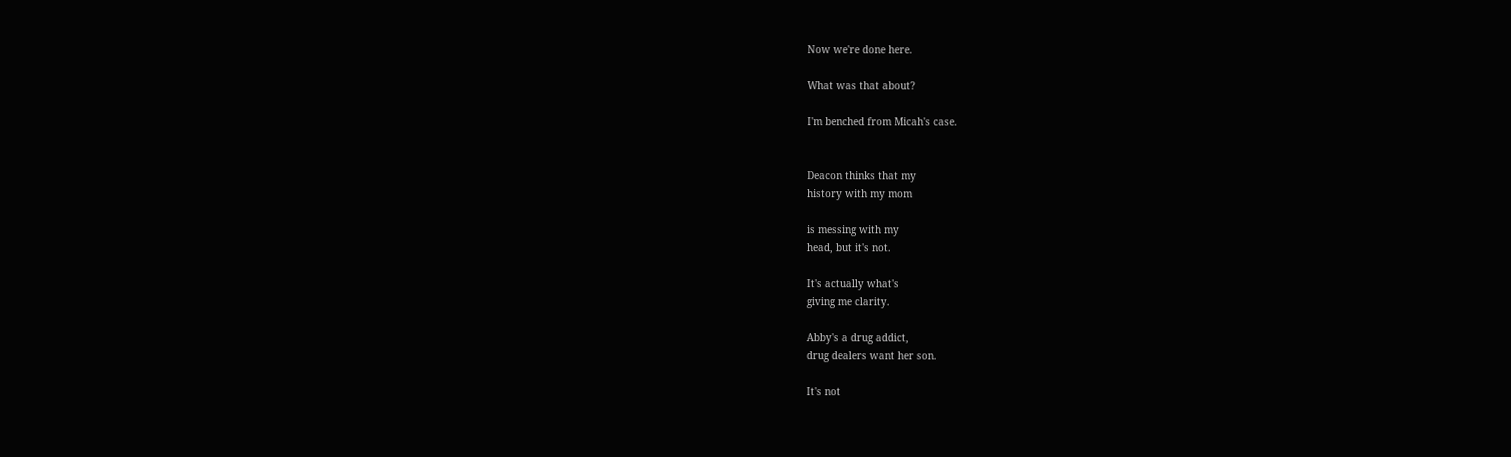Now we're done here.

What was that about?

I'm benched from Micah's case.


Deacon thinks that my
history with my mom

is messing with my
head, but it's not.

It's actually what's
giving me clarity.

Abby's a drug addict,
drug dealers want her son.

It's not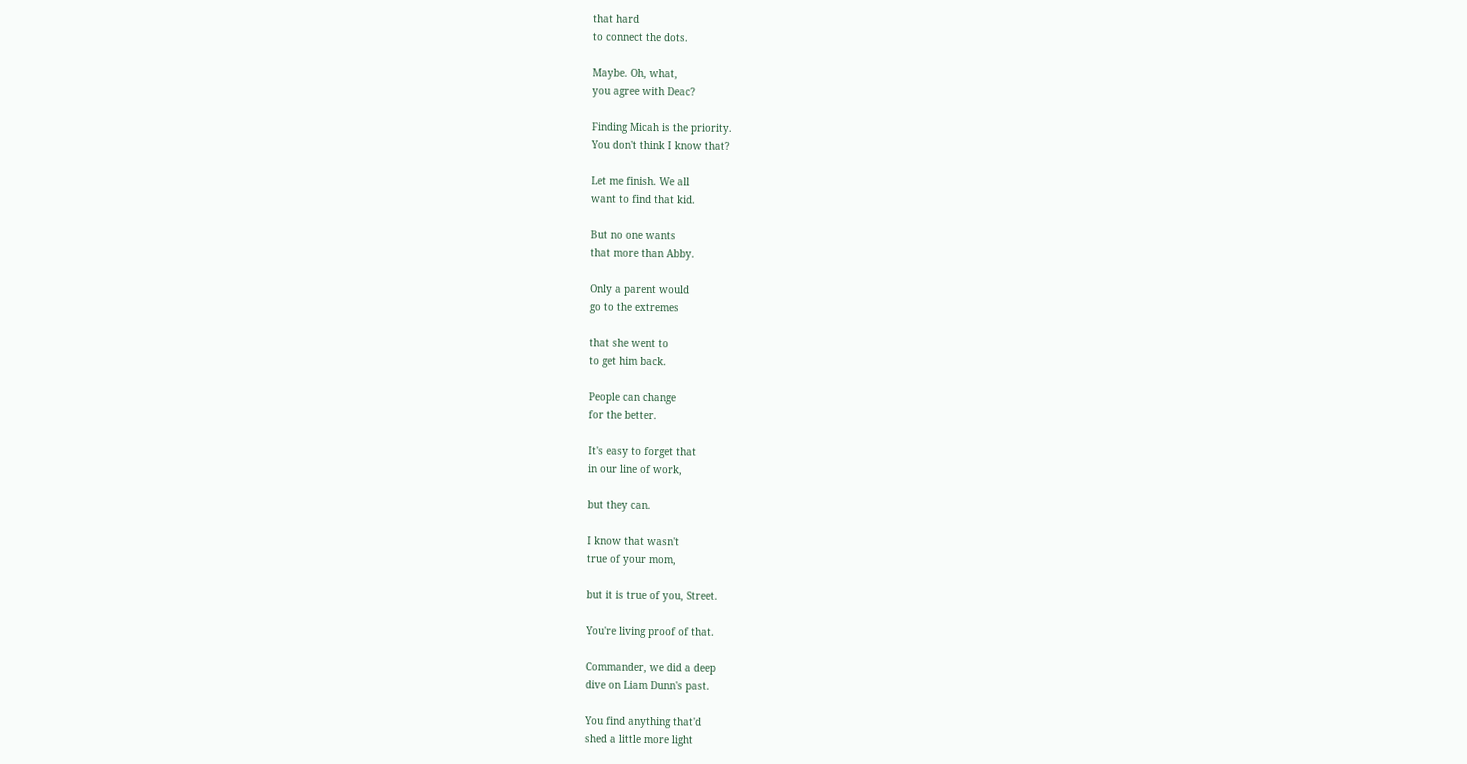that hard
to connect the dots.

Maybe. Oh, what,
you agree with Deac?

Finding Micah is the priority.
You don't think I know that?

Let me finish. We all
want to find that kid.

But no one wants
that more than Abby.

Only a parent would
go to the extremes

that she went to
to get him back.

People can change
for the better.

It's easy to forget that
in our line of work,

but they can.

I know that wasn't
true of your mom,

but it is true of you, Street.

You're living proof of that.

Commander, we did a deep
dive on Liam Dunn's past.

You find anything that'd
shed a little more light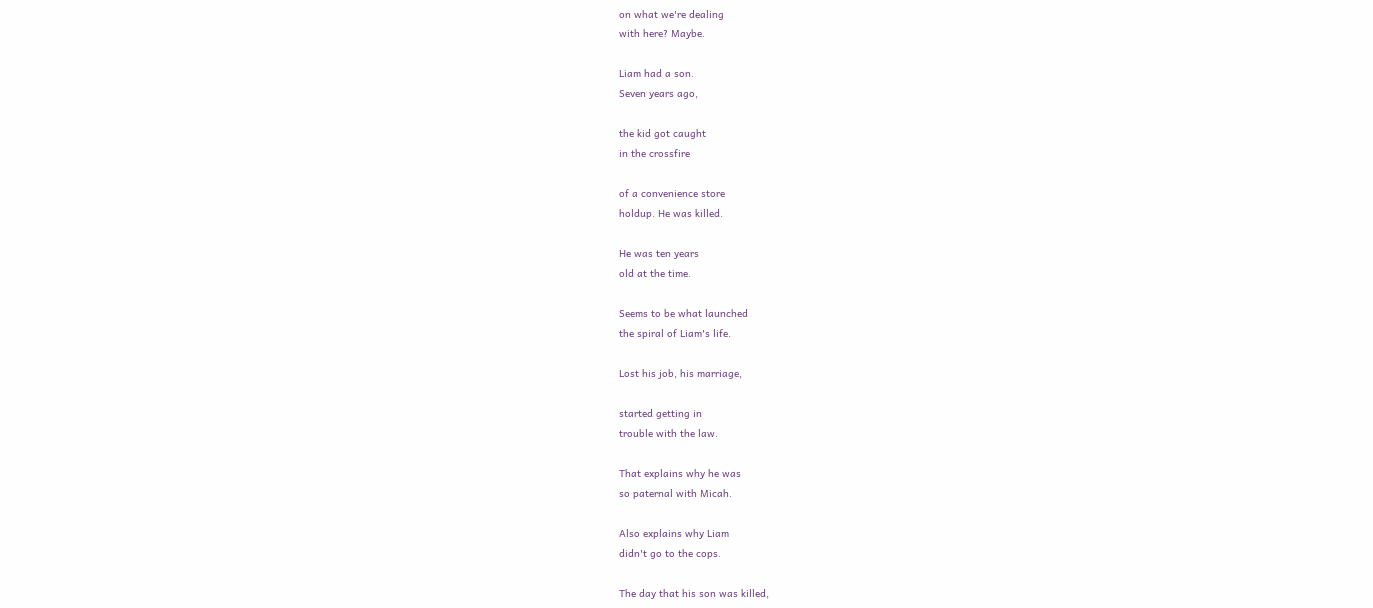on what we're dealing
with here? Maybe.

Liam had a son.
Seven years ago,

the kid got caught
in the crossfire

of a convenience store
holdup. He was killed.

He was ten years
old at the time.

Seems to be what launched
the spiral of Liam's life.

Lost his job, his marriage,

started getting in
trouble with the law.

That explains why he was
so paternal with Micah.

Also explains why Liam
didn't go to the cops.

The day that his son was killed,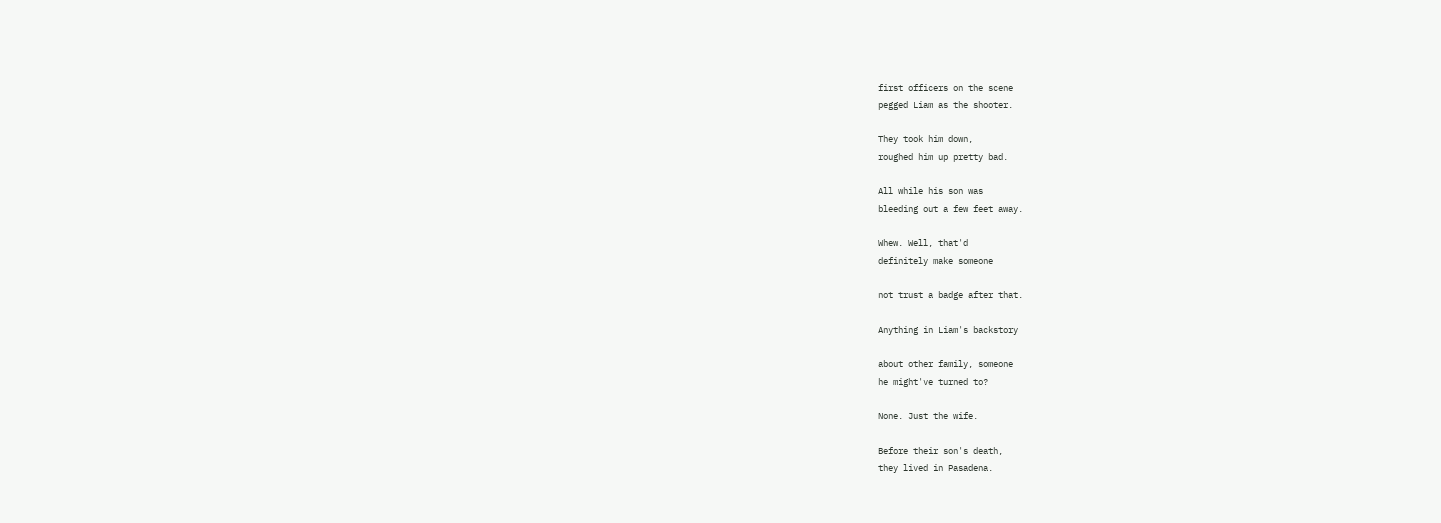first officers on the scene
pegged Liam as the shooter.

They took him down,
roughed him up pretty bad.

All while his son was
bleeding out a few feet away.

Whew. Well, that'd
definitely make someone

not trust a badge after that.

Anything in Liam's backstory

about other family, someone
he might've turned to?

None. Just the wife.

Before their son's death,
they lived in Pasadena.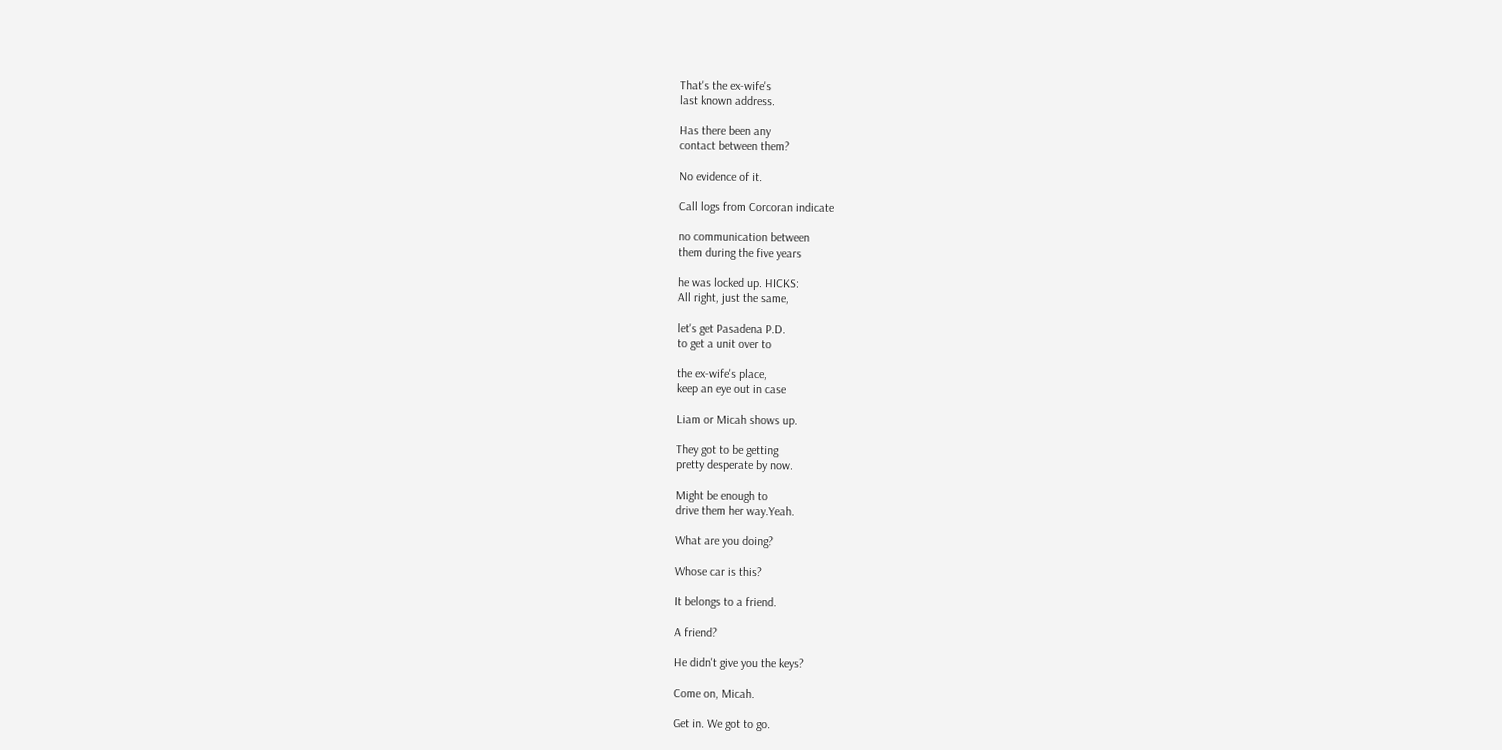That's the ex-wife's
last known address.

Has there been any
contact between them?

No evidence of it.

Call logs from Corcoran indicate

no communication between
them during the five years

he was locked up. HICKS:
All right, just the same,

let's get Pasadena P.D.
to get a unit over to

the ex-wife's place,
keep an eye out in case

Liam or Micah shows up.

They got to be getting
pretty desperate by now.

Might be enough to
drive them her way.Yeah.

What are you doing?

Whose car is this?

It belongs to a friend.

A friend?

He didn't give you the keys?

Come on, Micah.

Get in. We got to go.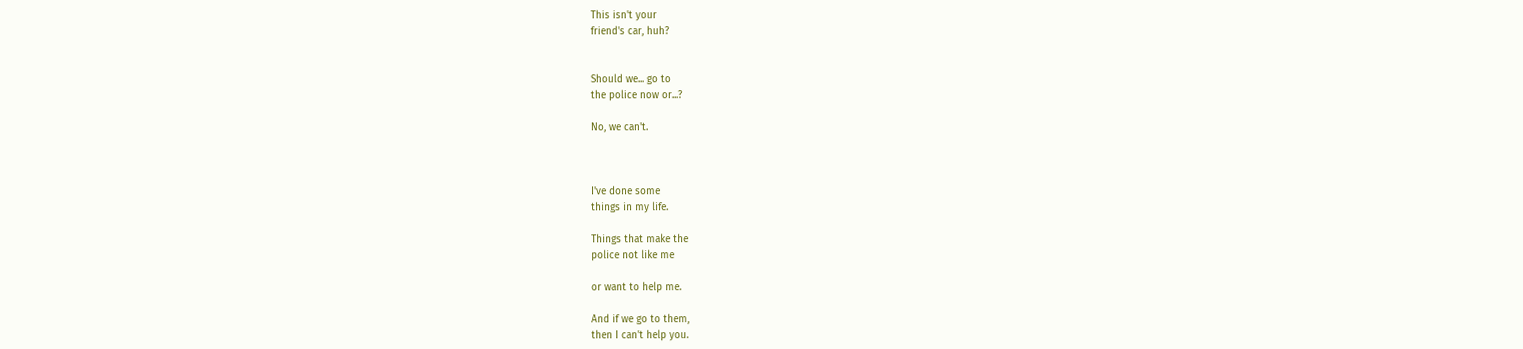This isn't your
friend's car, huh?


Should we... go to
the police now or...?

No, we can't.



I've done some
things in my life.

Things that make the
police not like me

or want to help me.

And if we go to them,
then I can't help you.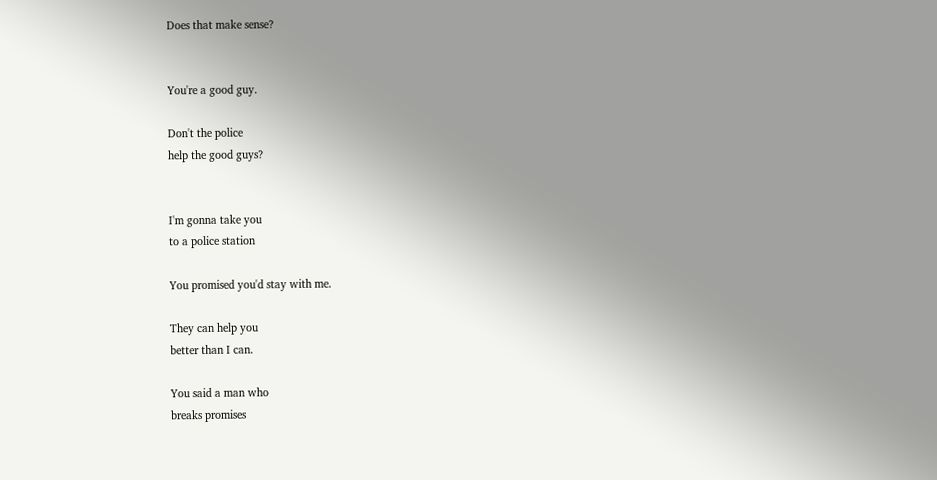Does that make sense?


You're a good guy.

Don't the police
help the good guys?


I'm gonna take you
to a police station

You promised you'd stay with me.

They can help you
better than I can.

You said a man who
breaks promises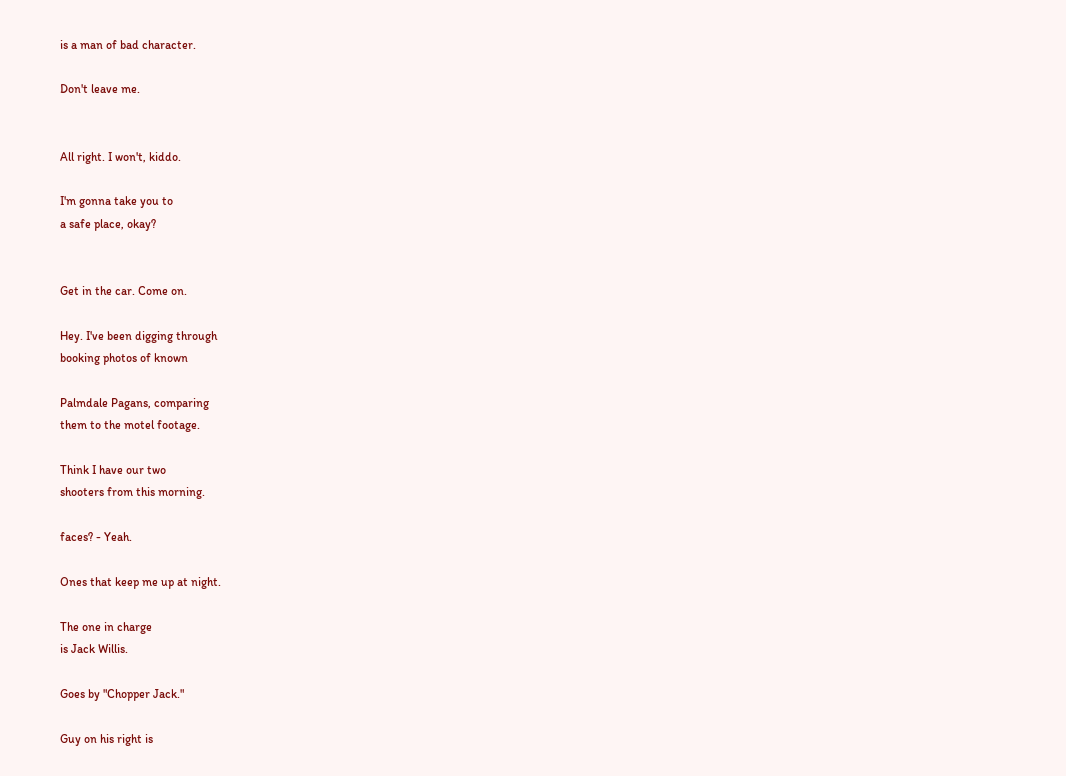is a man of bad character.

Don't leave me.


All right. I won't, kiddo.

I'm gonna take you to
a safe place, okay?


Get in the car. Come on.

Hey. I've been digging through
booking photos of known

Palmdale Pagans, comparing
them to the motel footage.

Think I have our two
shooters from this morning.

faces? - Yeah.

Ones that keep me up at night.

The one in charge
is Jack Willis.

Goes by "Chopper Jack."

Guy on his right is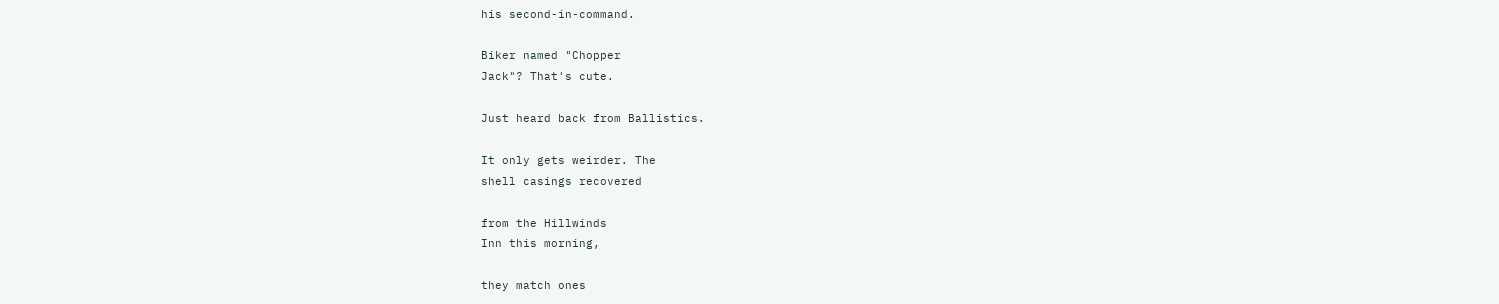his second-in-command.

Biker named "Chopper
Jack"? That's cute.

Just heard back from Ballistics.

It only gets weirder. The
shell casings recovered

from the Hillwinds
Inn this morning,

they match ones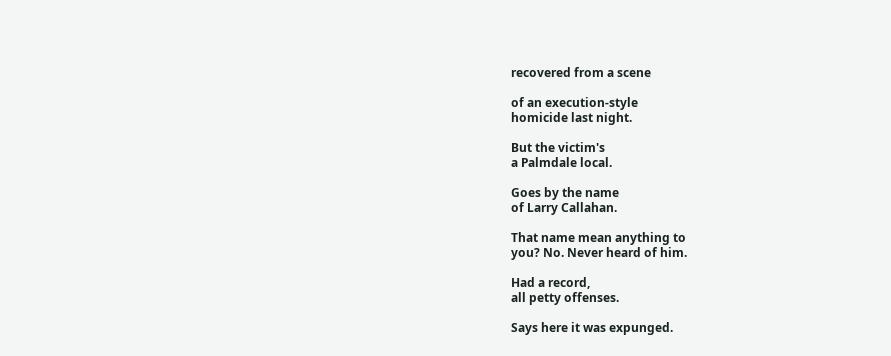recovered from a scene

of an execution-style
homicide last night.

But the victim's
a Palmdale local.

Goes by the name
of Larry Callahan.

That name mean anything to
you? No. Never heard of him.

Had a record,
all petty offenses.

Says here it was expunged.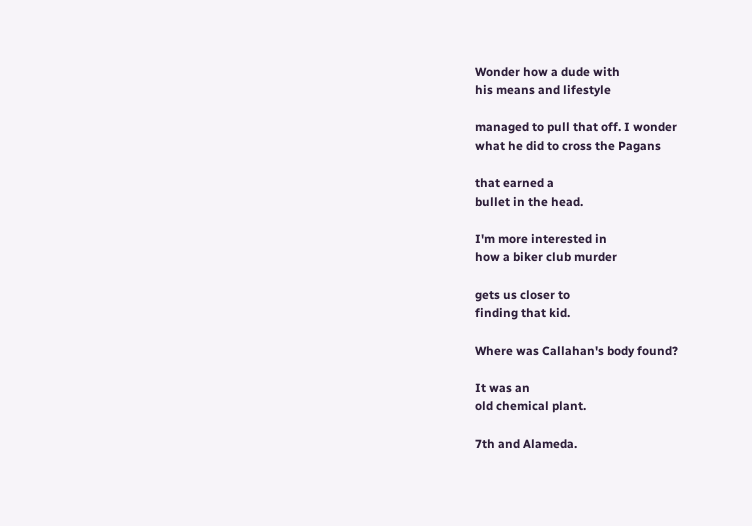Wonder how a dude with
his means and lifestyle

managed to pull that off. I wonder
what he did to cross the Pagans

that earned a
bullet in the head.

I'm more interested in
how a biker club murder

gets us closer to
finding that kid.

Where was Callahan's body found?

It was an
old chemical plant.

7th and Alameda.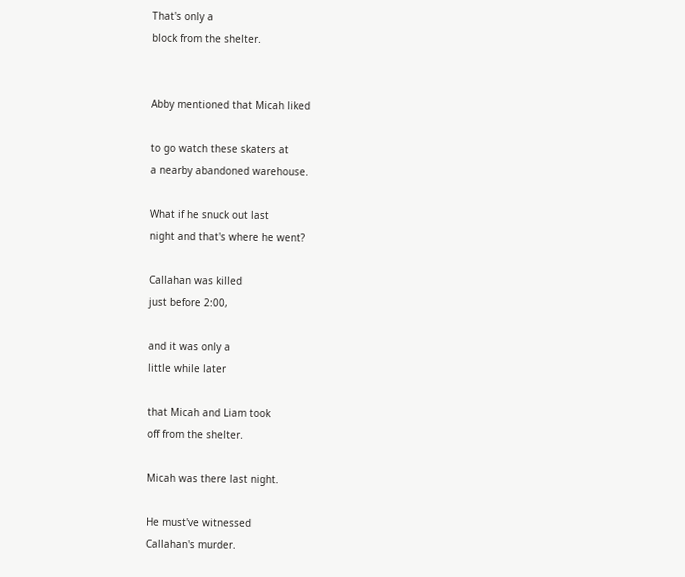That's only a
block from the shelter.


Abby mentioned that Micah liked

to go watch these skaters at
a nearby abandoned warehouse.

What if he snuck out last
night and that's where he went?

Callahan was killed
just before 2:00,

and it was only a
little while later

that Micah and Liam took
off from the shelter.

Micah was there last night.

He must've witnessed
Callahan's murder.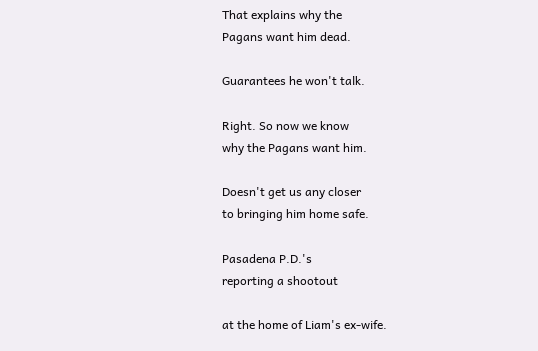That explains why the
Pagans want him dead.

Guarantees he won't talk.

Right. So now we know
why the Pagans want him.

Doesn't get us any closer
to bringing him home safe.

Pasadena P.D.'s
reporting a shootout

at the home of Liam's ex-wife.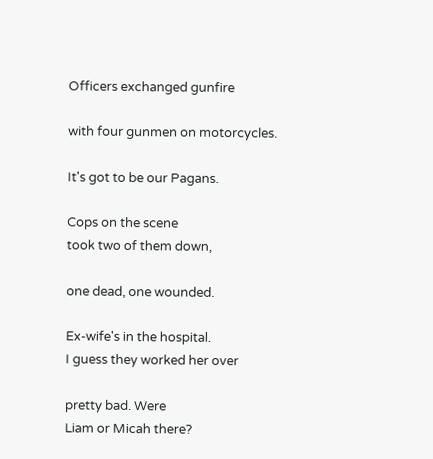Officers exchanged gunfire

with four gunmen on motorcycles.

It's got to be our Pagans.

Cops on the scene
took two of them down,

one dead, one wounded.

Ex-wife's in the hospital.
I guess they worked her over

pretty bad. Were
Liam or Micah there?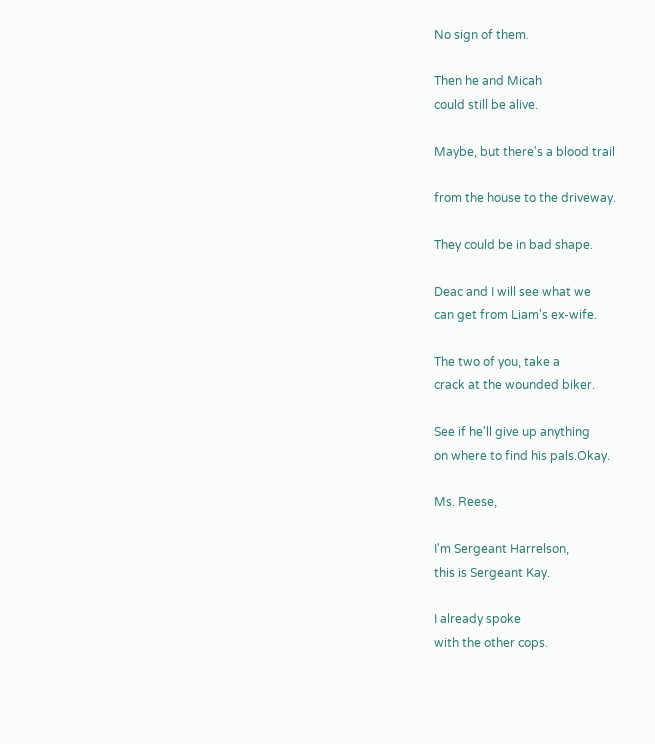No sign of them.

Then he and Micah
could still be alive.

Maybe, but there's a blood trail

from the house to the driveway.

They could be in bad shape.

Deac and I will see what we
can get from Liam's ex-wife.

The two of you, take a
crack at the wounded biker.

See if he'll give up anything
on where to find his pals.Okay.

Ms. Reese,

I'm Sergeant Harrelson,
this is Sergeant Kay.

I already spoke
with the other cops.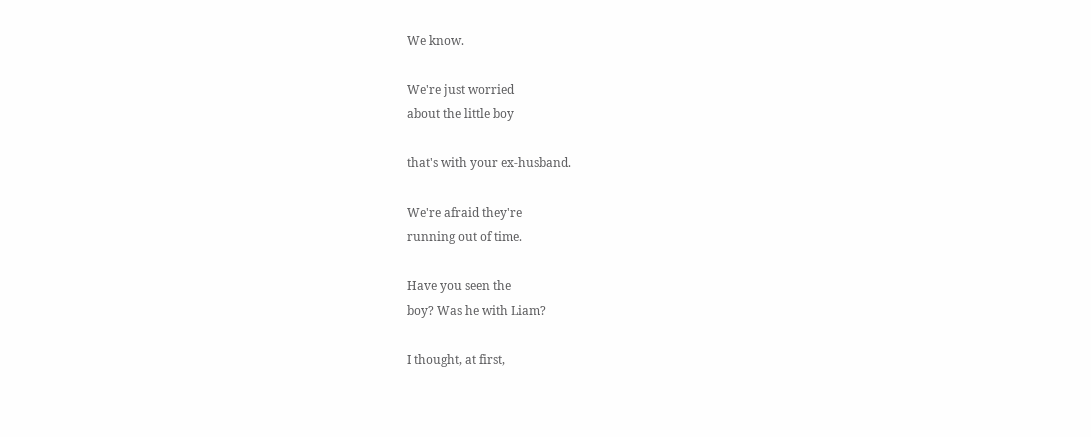We know.

We're just worried
about the little boy

that's with your ex-husband.

We're afraid they're
running out of time.

Have you seen the
boy? Was he with Liam?

I thought, at first,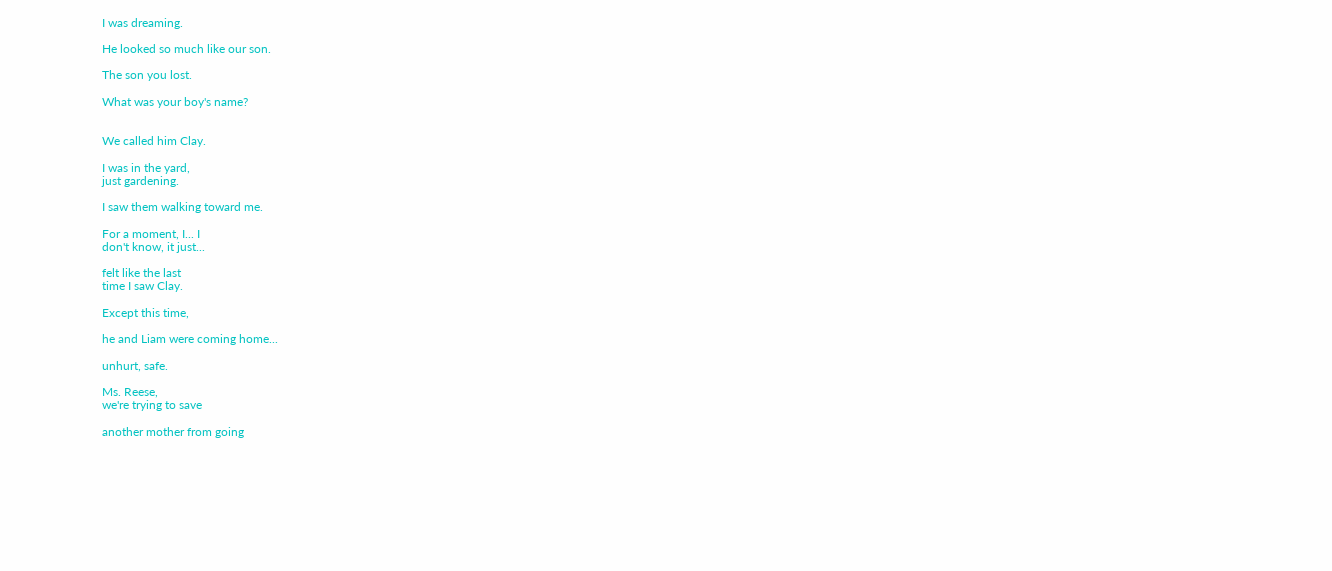I was dreaming.

He looked so much like our son.

The son you lost.

What was your boy's name?


We called him Clay.

I was in the yard,
just gardening.

I saw them walking toward me.

For a moment, I... I
don't know, it just...

felt like the last
time I saw Clay.

Except this time,

he and Liam were coming home...

unhurt, safe.

Ms. Reese,
we're trying to save

another mother from going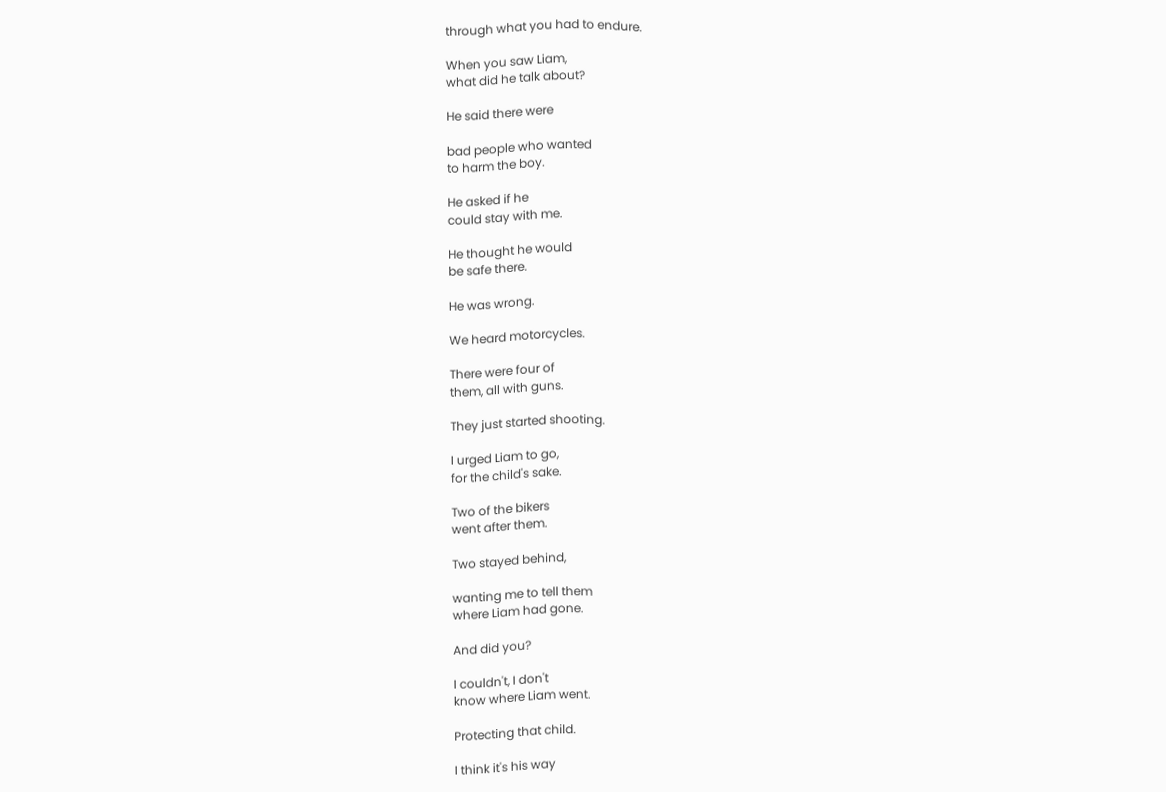through what you had to endure.

When you saw Liam,
what did he talk about?

He said there were

bad people who wanted
to harm the boy.

He asked if he
could stay with me.

He thought he would
be safe there.

He was wrong.

We heard motorcycles.

There were four of
them, all with guns.

They just started shooting.

I urged Liam to go,
for the child's sake.

Two of the bikers
went after them.

Two stayed behind,

wanting me to tell them
where Liam had gone.

And did you?

I couldn't, I don't
know where Liam went.

Protecting that child.

I think it's his way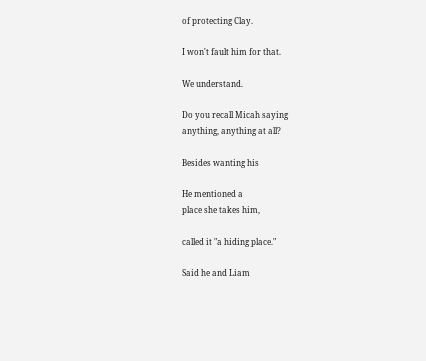of protecting Clay.

I won't fault him for that.

We understand.

Do you recall Micah saying
anything, anything at all?

Besides wanting his

He mentioned a
place she takes him,

called it "a hiding place."

Said he and Liam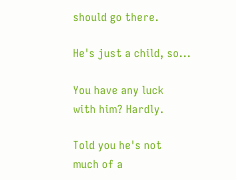should go there.

He's just a child, so...

You have any luck
with him? Hardly.

Told you he's not
much of a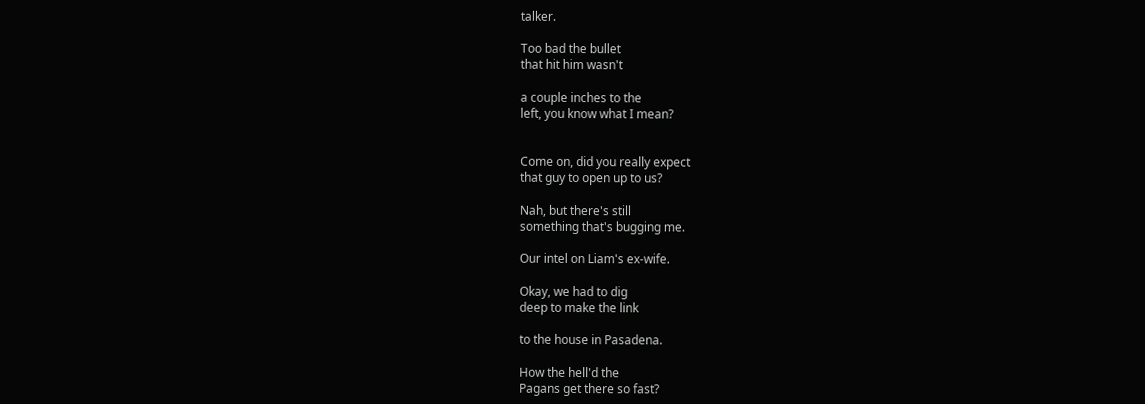talker.

Too bad the bullet
that hit him wasn't

a couple inches to the
left, you know what I mean?


Come on, did you really expect
that guy to open up to us?

Nah, but there's still
something that's bugging me.

Our intel on Liam's ex-wife.

Okay, we had to dig
deep to make the link

to the house in Pasadena.

How the hell'd the
Pagans get there so fast?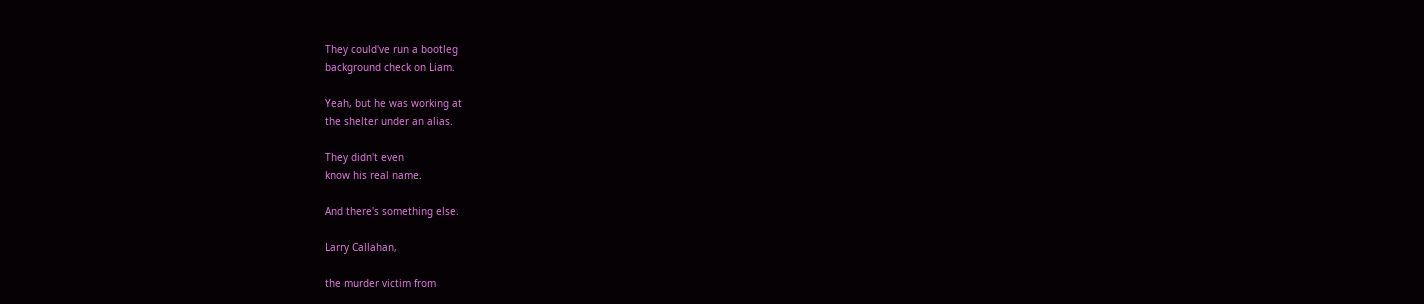They could've run a bootleg
background check on Liam.

Yeah, but he was working at
the shelter under an alias.

They didn't even
know his real name.

And there's something else.

Larry Callahan,

the murder victim from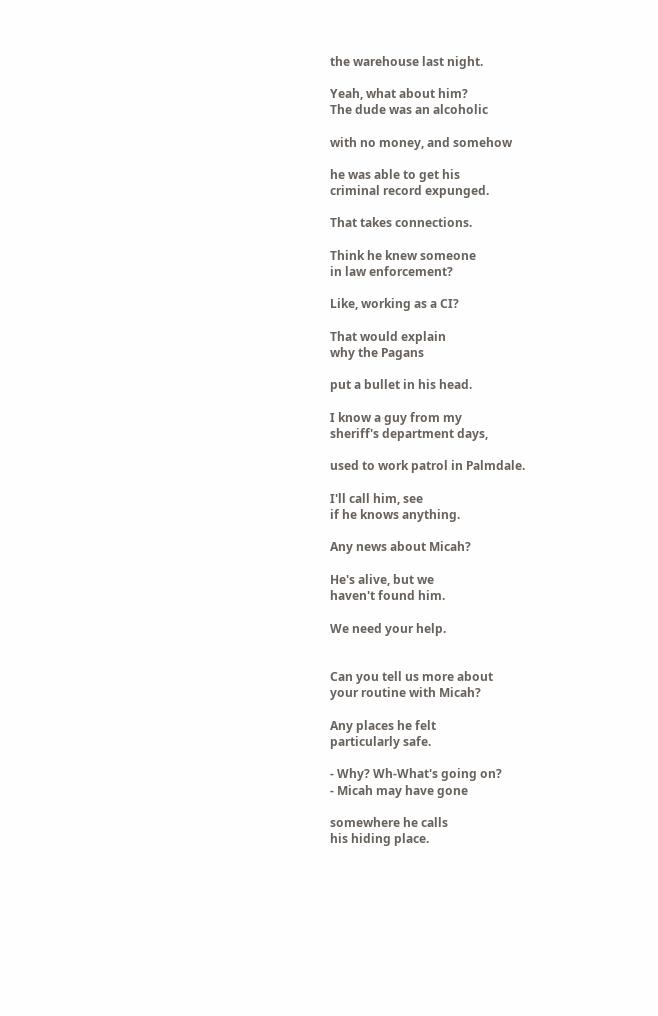the warehouse last night.

Yeah, what about him?
The dude was an alcoholic

with no money, and somehow

he was able to get his
criminal record expunged.

That takes connections.

Think he knew someone
in law enforcement?

Like, working as a CI?

That would explain
why the Pagans

put a bullet in his head.

I know a guy from my
sheriff's department days,

used to work patrol in Palmdale.

I'll call him, see
if he knows anything.

Any news about Micah?

He's alive, but we
haven't found him.

We need your help.


Can you tell us more about
your routine with Micah?

Any places he felt
particularly safe.

- Why? Wh-What's going on?
- Micah may have gone

somewhere he calls
his hiding place.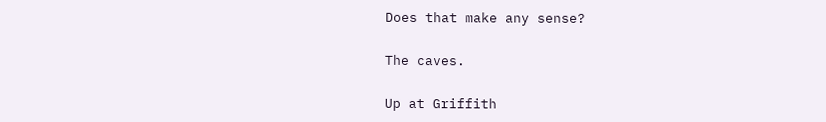Does that make any sense?

The caves.

Up at Griffith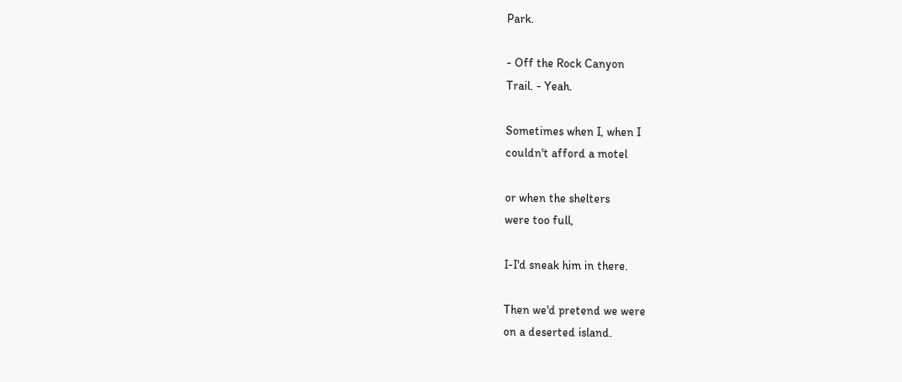Park.

- Off the Rock Canyon
Trail. - Yeah.

Sometimes when I, when I
couldn't afford a motel

or when the shelters
were too full,

I-I'd sneak him in there.

Then we'd pretend we were
on a deserted island.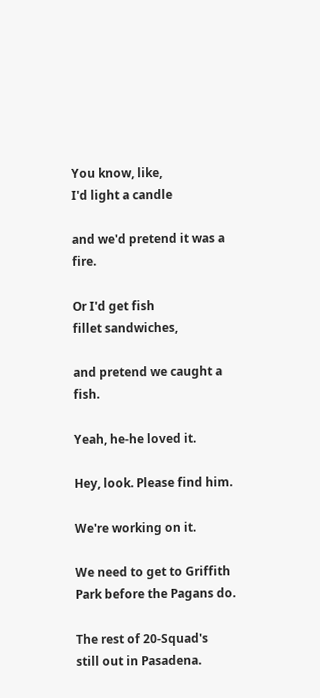You know, like,
I'd light a candle

and we'd pretend it was a fire.

Or I'd get fish
fillet sandwiches,

and pretend we caught a fish.

Yeah, he-he loved it.

Hey, look. Please find him.

We're working on it.

We need to get to Griffith
Park before the Pagans do.

The rest of 20-Squad's
still out in Pasadena.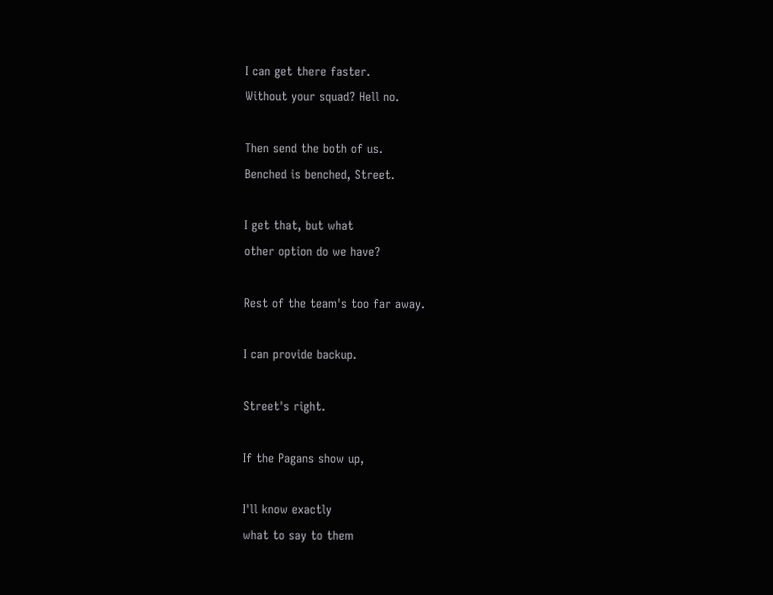I can get there faster.
Without your squad? Hell no.

Then send the both of us.
Benched is benched, Street.

I get that, but what
other option do we have?

Rest of the team's too far away.

I can provide backup.

Street's right.

If the Pagans show up,

I'll know exactly
what to say to them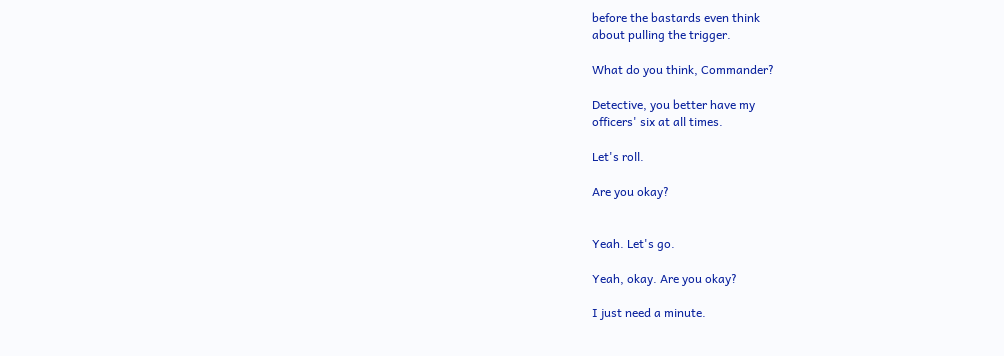before the bastards even think
about pulling the trigger.

What do you think, Commander?

Detective, you better have my
officers' six at all times.

Let's roll.

Are you okay?


Yeah. Let's go.

Yeah, okay. Are you okay?

I just need a minute.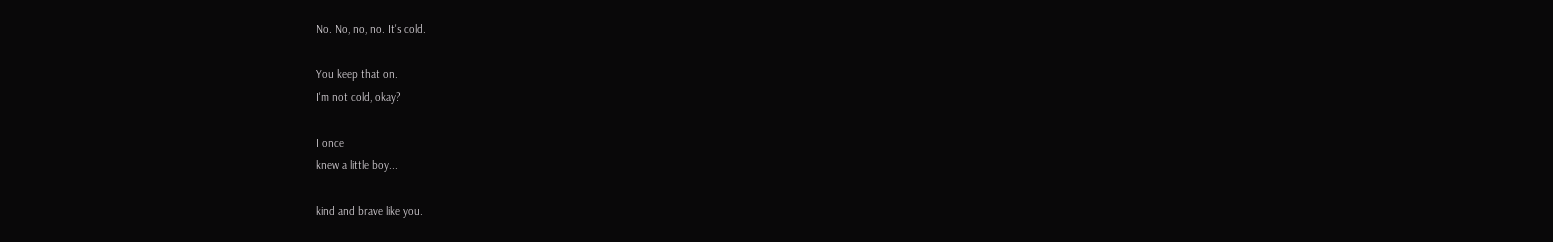No. No, no, no. It's cold.

You keep that on.
I'm not cold, okay?

I once
knew a little boy...

kind and brave like you.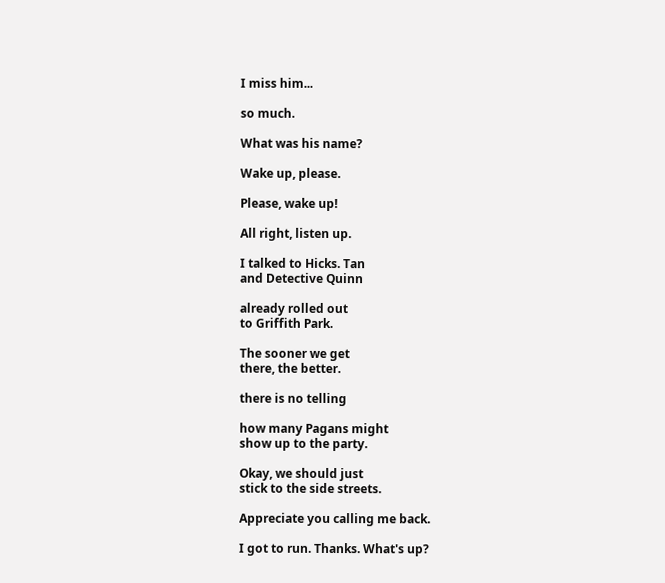I miss him...

so much.

What was his name?

Wake up, please.

Please, wake up!

All right, listen up.

I talked to Hicks. Tan
and Detective Quinn

already rolled out
to Griffith Park.

The sooner we get
there, the better.

there is no telling

how many Pagans might
show up to the party.

Okay, we should just
stick to the side streets.

Appreciate you calling me back.

I got to run. Thanks. What's up?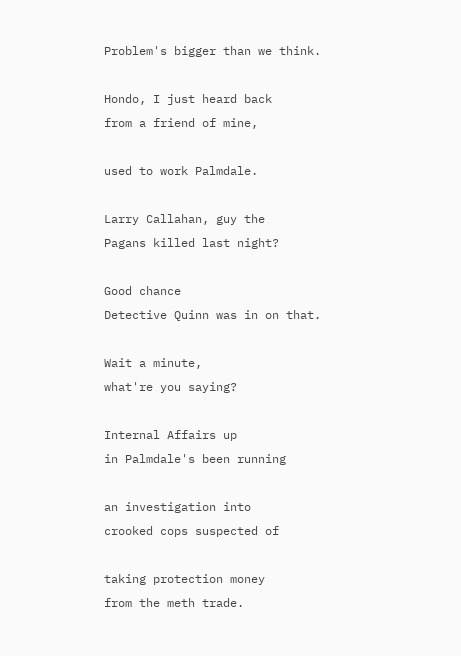Problem's bigger than we think.

Hondo, I just heard back
from a friend of mine,

used to work Palmdale.

Larry Callahan, guy the
Pagans killed last night?

Good chance
Detective Quinn was in on that.

Wait a minute,
what're you saying?

Internal Affairs up
in Palmdale's been running

an investigation into
crooked cops suspected of

taking protection money
from the meth trade.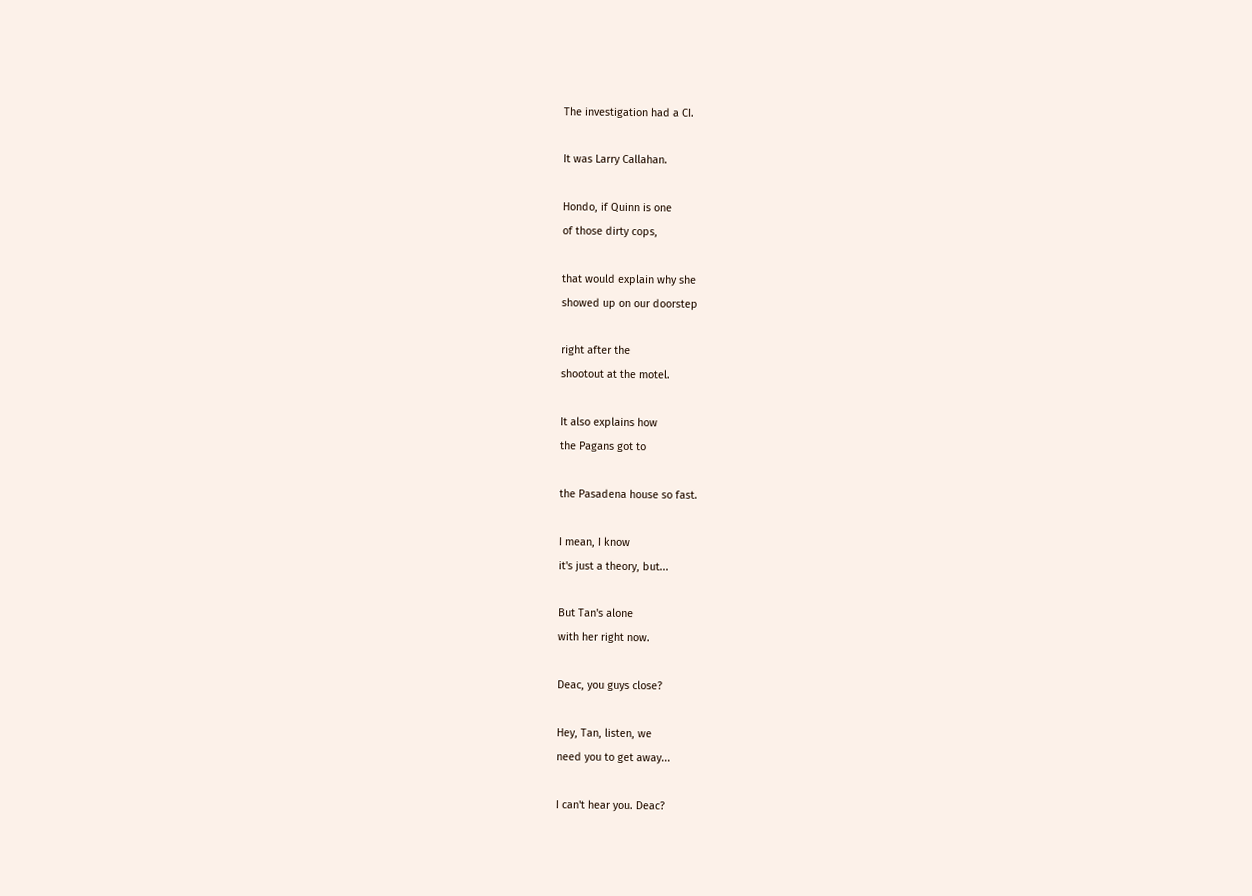The investigation had a CI.

It was Larry Callahan.

Hondo, if Quinn is one
of those dirty cops,

that would explain why she
showed up on our doorstep

right after the
shootout at the motel.

It also explains how
the Pagans got to

the Pasadena house so fast.

I mean, I know
it's just a theory, but...

But Tan's alone
with her right now.

Deac, you guys close?

Hey, Tan, listen, we
need you to get away...

I can't hear you. Deac?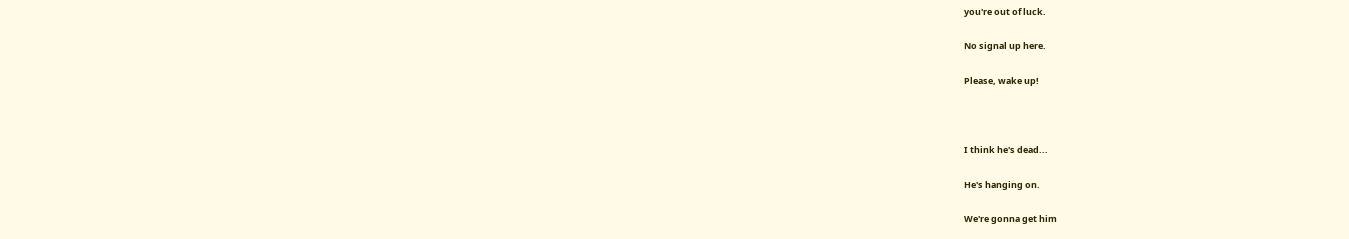you're out of luck.

No signal up here.

Please, wake up!



I think he's dead...

He's hanging on.

We're gonna get him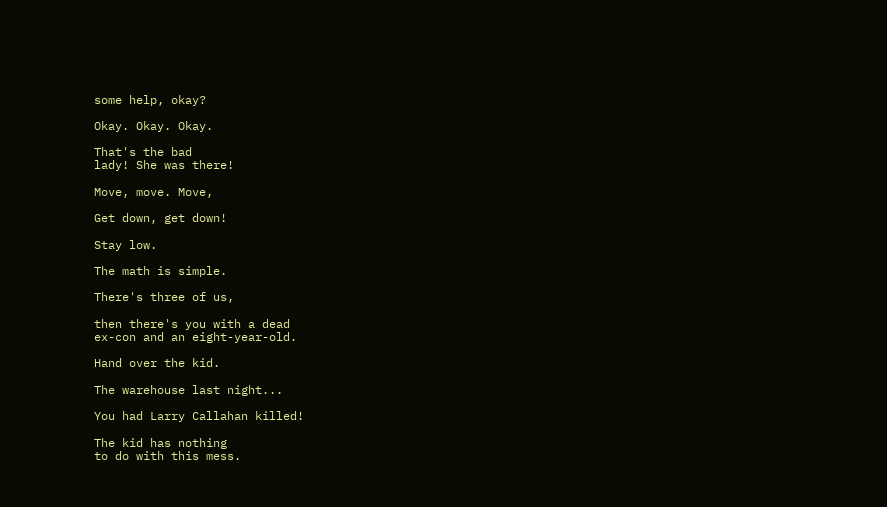some help, okay?

Okay. Okay. Okay.

That's the bad
lady! She was there!

Move, move. Move,

Get down, get down!

Stay low.

The math is simple.

There's three of us,

then there's you with a dead
ex-con and an eight-year-old.

Hand over the kid.

The warehouse last night...

You had Larry Callahan killed!

The kid has nothing
to do with this mess.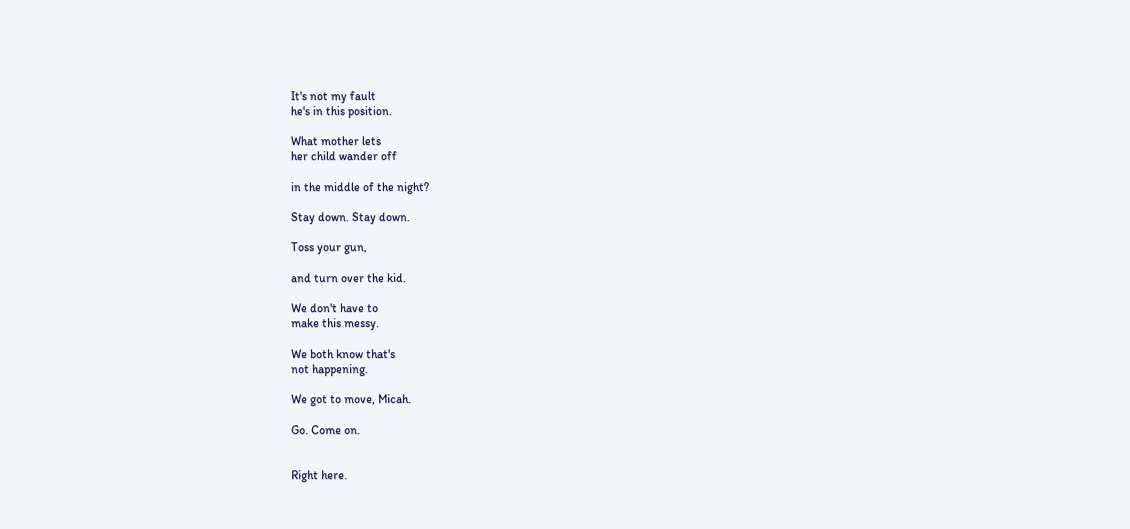It's not my fault
he's in this position.

What mother lets
her child wander off

in the middle of the night?

Stay down. Stay down.

Toss your gun,

and turn over the kid.

We don't have to
make this messy.

We both know that's
not happening.

We got to move, Micah.

Go. Come on.


Right here.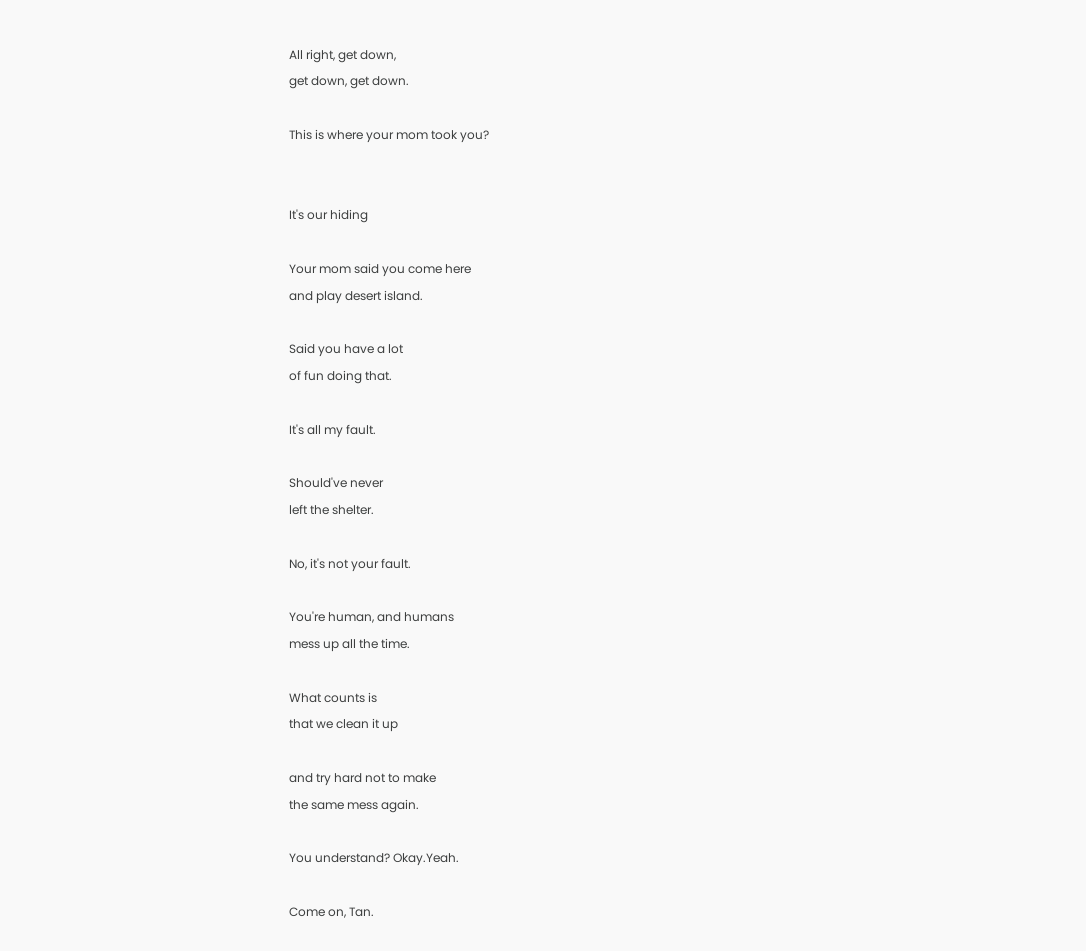All right, get down,
get down, get down.

This is where your mom took you?


It's our hiding

Your mom said you come here
and play desert island.

Said you have a lot
of fun doing that.

It's all my fault.

Should've never
left the shelter.

No, it's not your fault.

You're human, and humans
mess up all the time.

What counts is
that we clean it up

and try hard not to make
the same mess again.

You understand? Okay.Yeah.

Come on, Tan.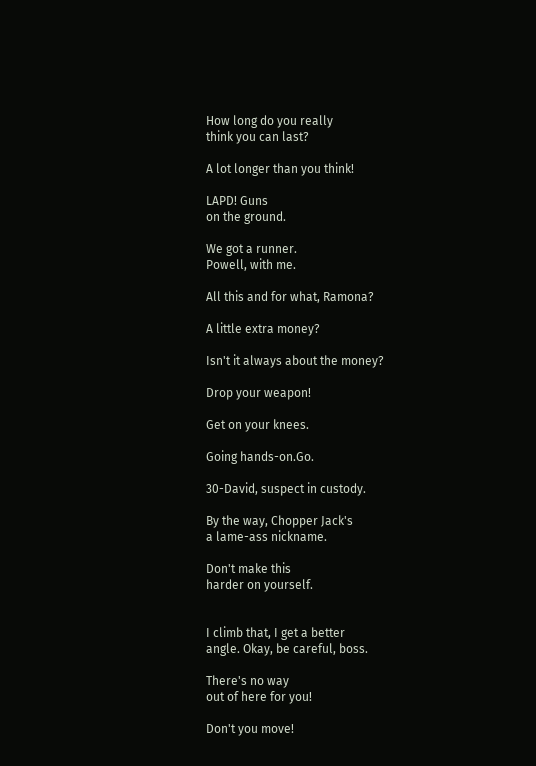How long do you really
think you can last?

A lot longer than you think!

LAPD! Guns
on the ground.

We got a runner.
Powell, with me.

All this and for what, Ramona?

A little extra money?

Isn't it always about the money?

Drop your weapon!

Get on your knees.

Going hands-on.Go.

30-David, suspect in custody.

By the way, Chopper Jack's
a lame-ass nickname.

Don't make this
harder on yourself.


I climb that, I get a better
angle. Okay, be careful, boss.

There's no way
out of here for you!

Don't you move!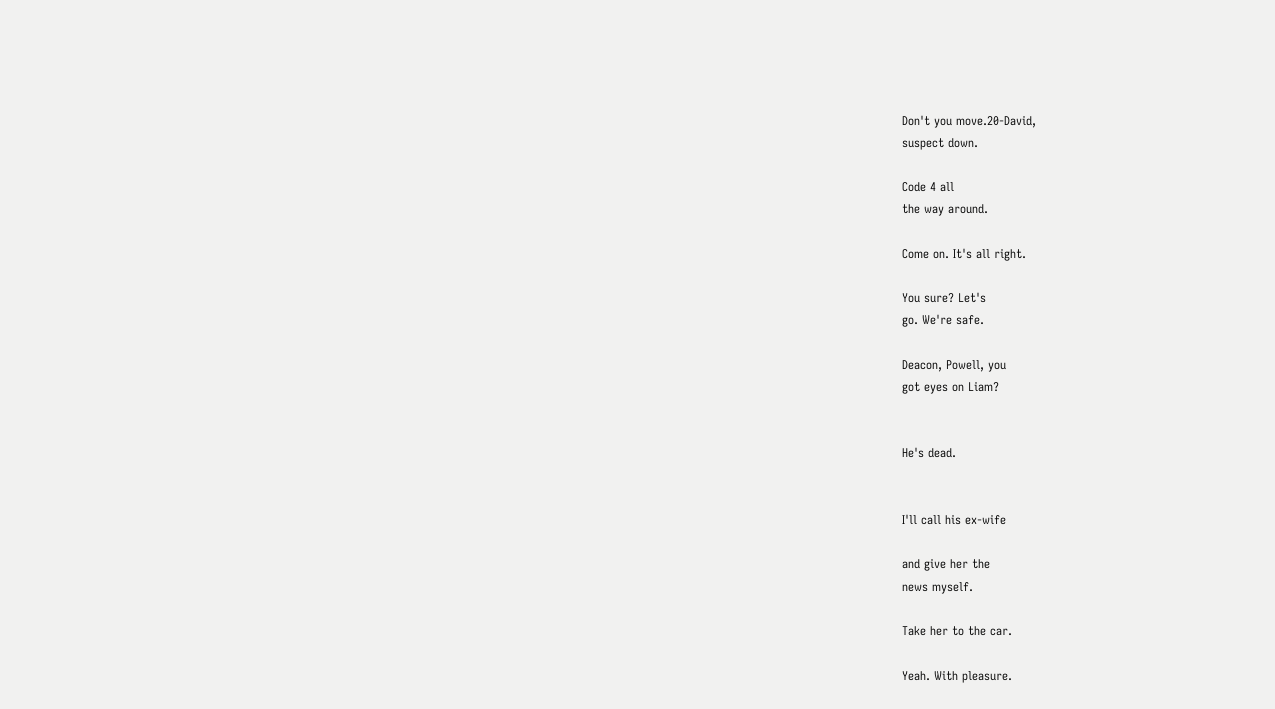Don't you move.20-David,
suspect down.

Code 4 all
the way around.

Come on. It's all right.

You sure? Let's
go. We're safe.

Deacon, Powell, you
got eyes on Liam?


He's dead.


I'll call his ex-wife

and give her the
news myself.

Take her to the car.

Yeah. With pleasure.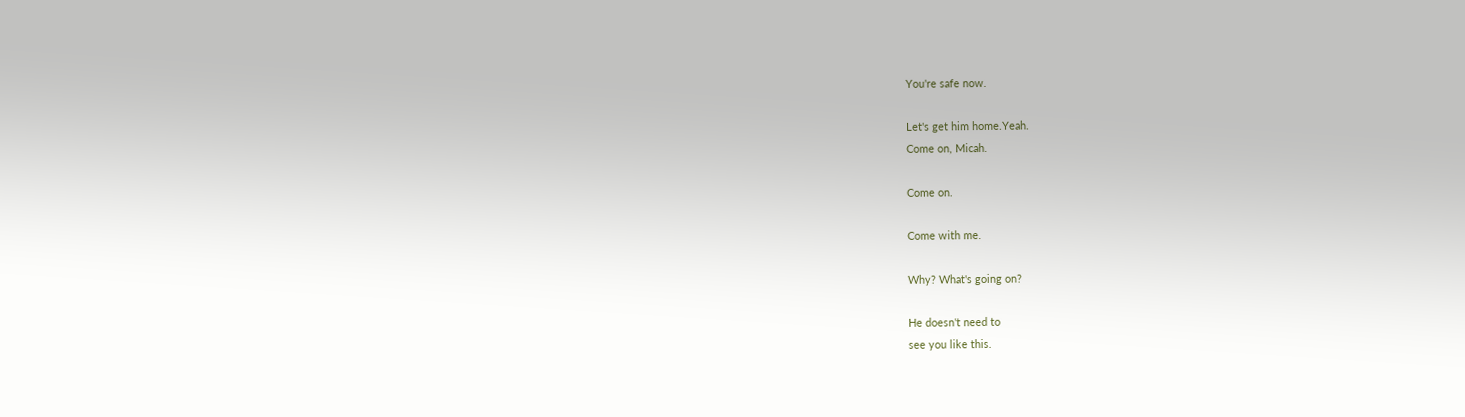You're safe now.

Let's get him home.Yeah.
Come on, Micah.

Come on.

Come with me.

Why? What's going on?

He doesn't need to
see you like this.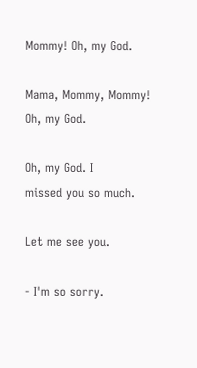Mommy! Oh, my God.

Mama, Mommy, Mommy!
Oh, my God.

Oh, my God. I
missed you so much.

Let me see you.

- I'm so sorry.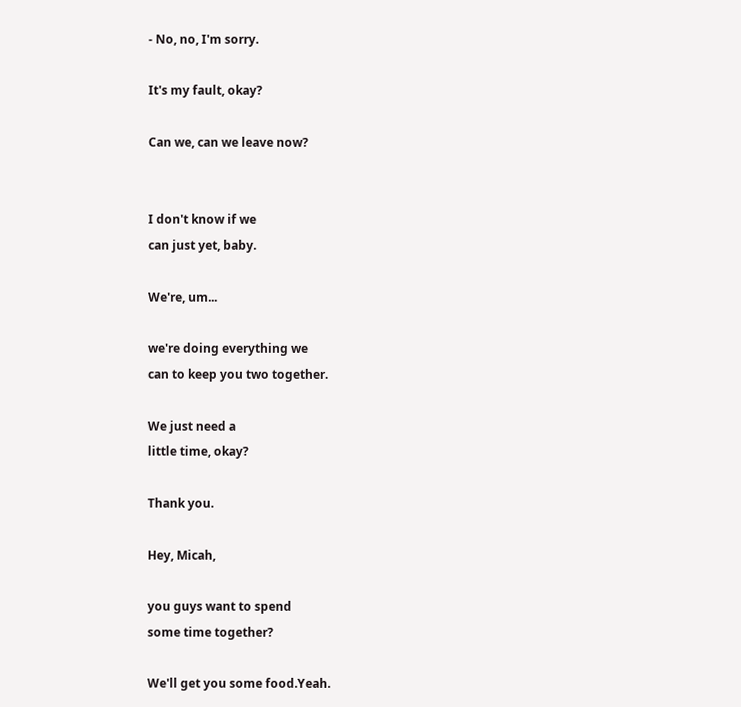- No, no, I'm sorry.

It's my fault, okay?

Can we, can we leave now?


I don't know if we
can just yet, baby.

We're, um...

we're doing everything we
can to keep you two together.

We just need a
little time, okay?

Thank you.

Hey, Micah,

you guys want to spend
some time together?

We'll get you some food.Yeah.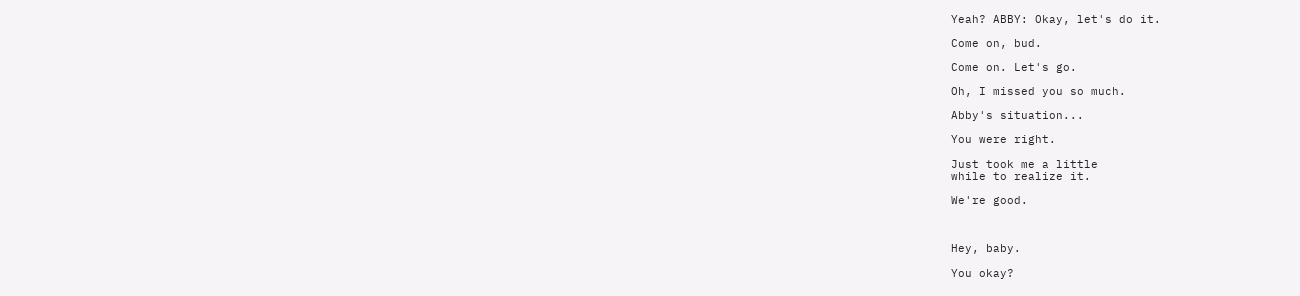Yeah? ABBY: Okay, let's do it.

Come on, bud.

Come on. Let's go.

Oh, I missed you so much.

Abby's situation...

You were right.

Just took me a little
while to realize it.

We're good.



Hey, baby.

You okay?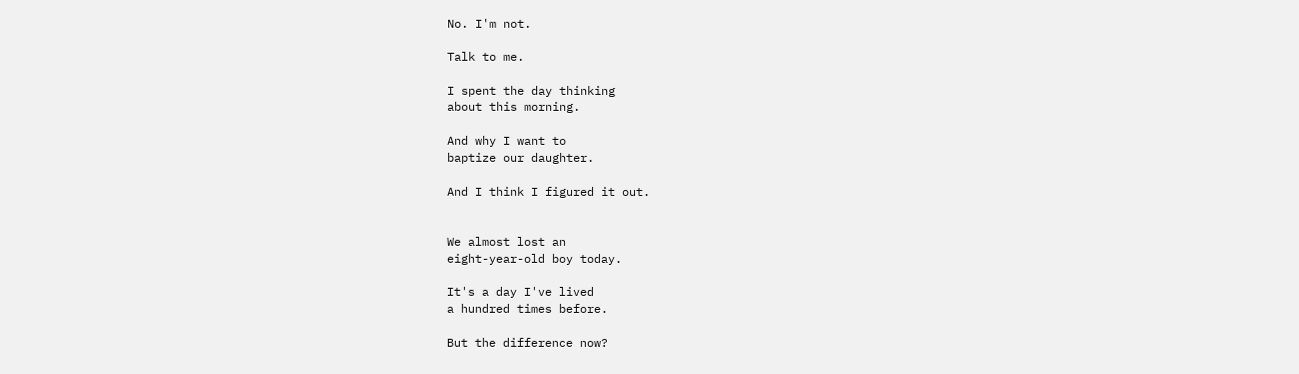No. I'm not.

Talk to me.

I spent the day thinking
about this morning.

And why I want to
baptize our daughter.

And I think I figured it out.


We almost lost an
eight-year-old boy today.

It's a day I've lived
a hundred times before.

But the difference now?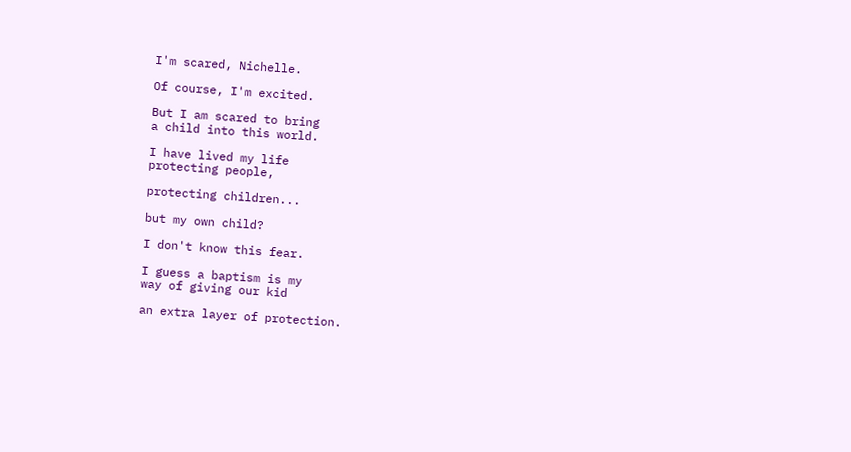I'm scared, Nichelle.

Of course, I'm excited.

But I am scared to bring
a child into this world.

I have lived my life
protecting people,

protecting children...

but my own child?

I don't know this fear.

I guess a baptism is my
way of giving our kid

an extra layer of protection.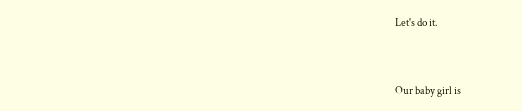Let's do it.


Our baby girl is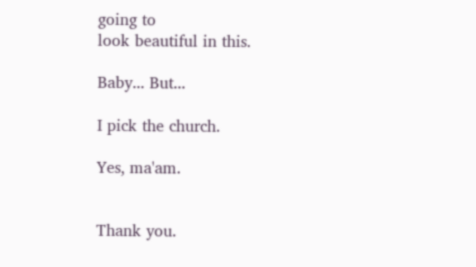going to
look beautiful in this.

Baby... But...

I pick the church.

Yes, ma'am.


Thank you.